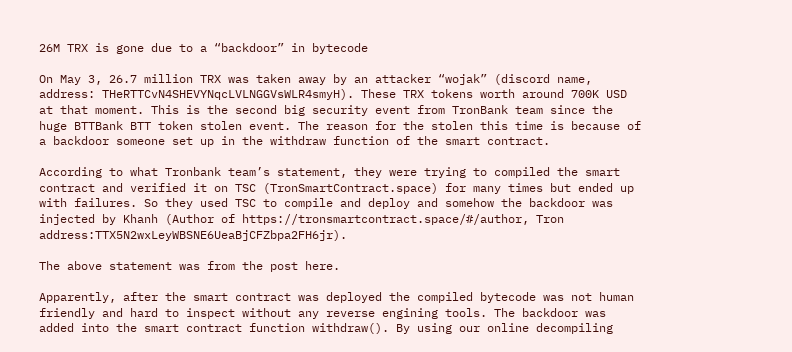26M TRX is gone due to a “backdoor” in bytecode

On May 3, 26.7 million TRX was taken away by an attacker “wojak” (discord name, address: THeRTTCvN4SHEVYNqcLVLNGGVsWLR4smyH). These TRX tokens worth around 700K USD at that moment. This is the second big security event from TronBank team since the huge BTTBank BTT token stolen event. The reason for the stolen this time is because of a backdoor someone set up in the withdraw function of the smart contract.

According to what Tronbank team’s statement, they were trying to compiled the smart contract and verified it on TSC (TronSmartContract.space) for many times but ended up with failures. So they used TSC to compile and deploy and somehow the backdoor was injected by Khanh (Author of https://tronsmartcontract.space/#/author, Tron address:TTX5N2wxLeyWBSNE6UeaBjCFZbpa2FH6jr).

The above statement was from the post here.

Apparently, after the smart contract was deployed the compiled bytecode was not human friendly and hard to inspect without any reverse engining tools. The backdoor was added into the smart contract function withdraw(). By using our online decompiling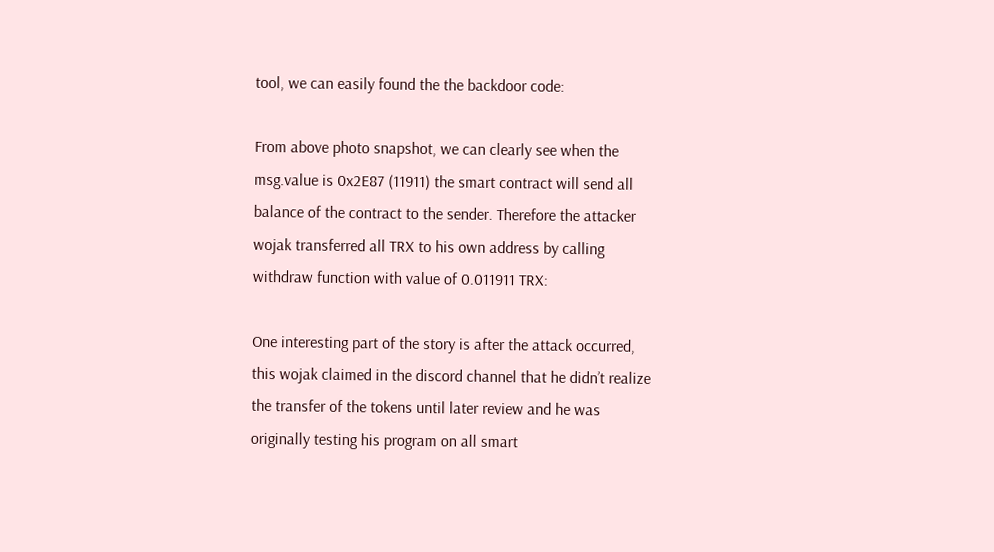tool, we can easily found the the backdoor code:

From above photo snapshot, we can clearly see when the msg.value is 0x2E87 (11911) the smart contract will send all balance of the contract to the sender. Therefore the attacker wojak transferred all TRX to his own address by calling withdraw function with value of 0.011911 TRX:

One interesting part of the story is after the attack occurred, this wojak claimed in the discord channel that he didn’t realize the transfer of the tokens until later review and he was originally testing his program on all smart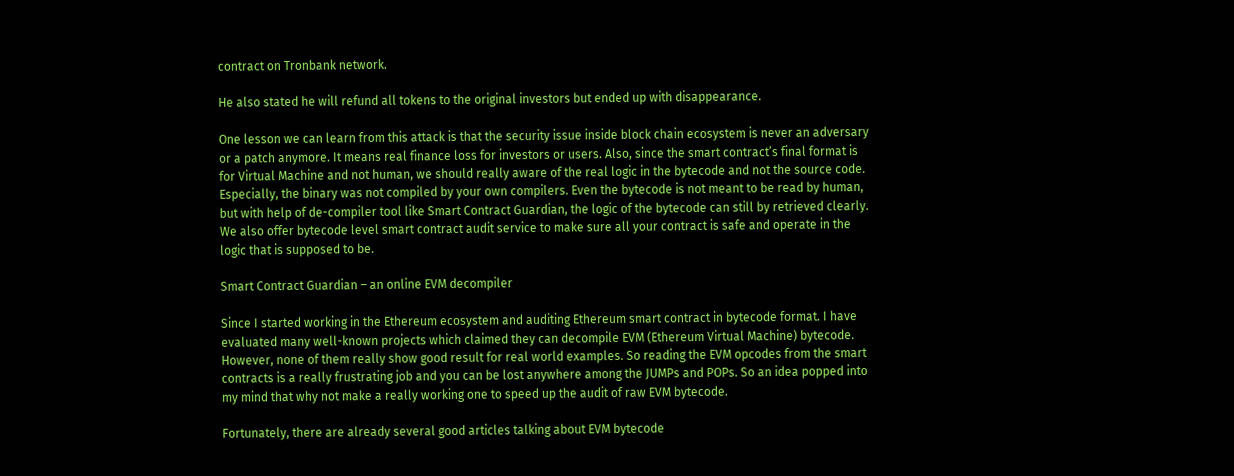contract on Tronbank network.

He also stated he will refund all tokens to the original investors but ended up with disappearance.

One lesson we can learn from this attack is that the security issue inside block chain ecosystem is never an adversary or a patch anymore. It means real finance loss for investors or users. Also, since the smart contract’s final format is for Virtual Machine and not human, we should really aware of the real logic in the bytecode and not the source code. Especially, the binary was not compiled by your own compilers. Even the bytecode is not meant to be read by human, but with help of de-compiler tool like Smart Contract Guardian, the logic of the bytecode can still by retrieved clearly. We also offer bytecode level smart contract audit service to make sure all your contract is safe and operate in the logic that is supposed to be.

Smart Contract Guardian – an online EVM decompiler

Since I started working in the Ethereum ecosystem and auditing Ethereum smart contract in bytecode format. I have evaluated many well-known projects which claimed they can decompile EVM (Ethereum Virtual Machine) bytecode. However, none of them really show good result for real world examples. So reading the EVM opcodes from the smart contracts is a really frustrating job and you can be lost anywhere among the JUMPs and POPs. So an idea popped into my mind that why not make a really working one to speed up the audit of raw EVM bytecode.

Fortunately, there are already several good articles talking about EVM bytecode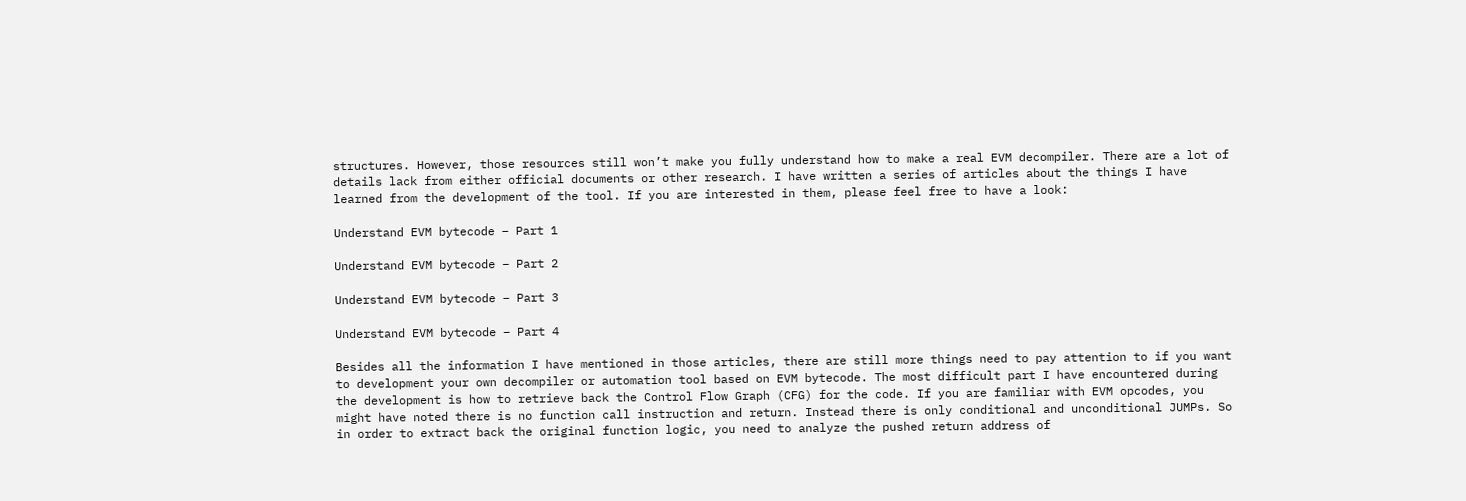structures. However, those resources still won’t make you fully understand how to make a real EVM decompiler. There are a lot of details lack from either official documents or other research. I have written a series of articles about the things I have learned from the development of the tool. If you are interested in them, please feel free to have a look:

Understand EVM bytecode – Part 1

Understand EVM bytecode – Part 2

Understand EVM bytecode – Part 3

Understand EVM bytecode – Part 4

Besides all the information I have mentioned in those articles, there are still more things need to pay attention to if you want to development your own decompiler or automation tool based on EVM bytecode. The most difficult part I have encountered during the development is how to retrieve back the Control Flow Graph (CFG) for the code. If you are familiar with EVM opcodes, you might have noted there is no function call instruction and return. Instead there is only conditional and unconditional JUMPs. So in order to extract back the original function logic, you need to analyze the pushed return address of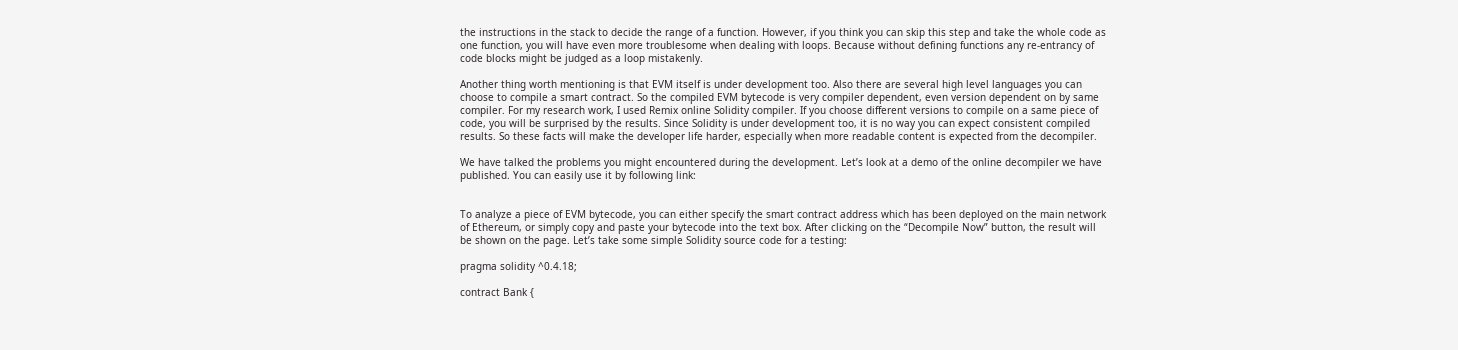the instructions in the stack to decide the range of a function. However, if you think you can skip this step and take the whole code as one function, you will have even more troublesome when dealing with loops. Because without defining functions any re-entrancy of code blocks might be judged as a loop mistakenly.

Another thing worth mentioning is that EVM itself is under development too. Also there are several high level languages you can choose to compile a smart contract. So the compiled EVM bytecode is very compiler dependent, even version dependent on by same compiler. For my research work, I used Remix online Solidity compiler. If you choose different versions to compile on a same piece of code, you will be surprised by the results. Since Solidity is under development too, it is no way you can expect consistent compiled results. So these facts will make the developer life harder, especially when more readable content is expected from the decompiler.

We have talked the problems you might encountered during the development. Let’s look at a demo of the online decompiler we have published. You can easily use it by following link:


To analyze a piece of EVM bytecode, you can either specify the smart contract address which has been deployed on the main network of Ethereum, or simply copy and paste your bytecode into the text box. After clicking on the “Decompile Now” button, the result will be shown on the page. Let’s take some simple Solidity source code for a testing:

pragma solidity ^0.4.18;

contract Bank {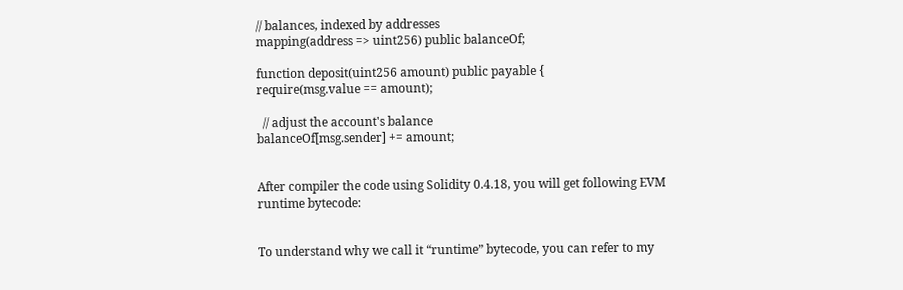// balances, indexed by addresses
mapping(address => uint256) public balanceOf;

function deposit(uint256 amount) public payable {
require(msg.value == amount);

  // adjust the account's balance
balanceOf[msg.sender] += amount;


After compiler the code using Solidity 0.4.18, you will get following EVM runtime bytecode:


To understand why we call it “runtime” bytecode, you can refer to my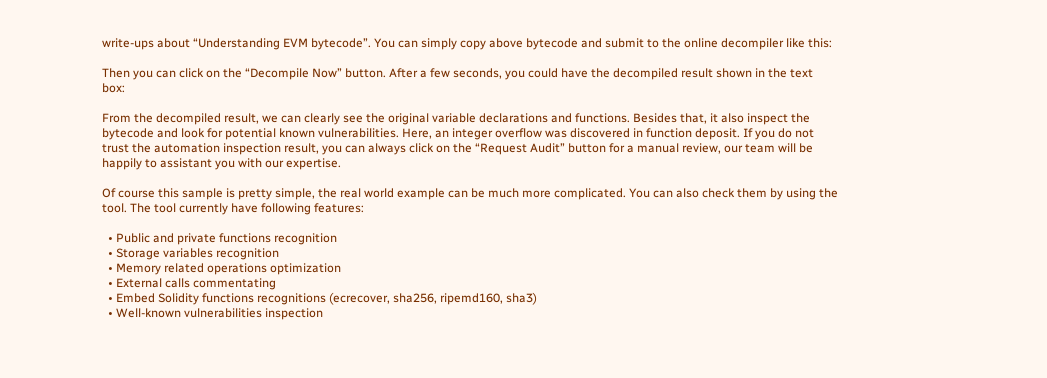write-ups about “Understanding EVM bytecode”. You can simply copy above bytecode and submit to the online decompiler like this:

Then you can click on the “Decompile Now” button. After a few seconds, you could have the decompiled result shown in the text box:

From the decompiled result, we can clearly see the original variable declarations and functions. Besides that, it also inspect the bytecode and look for potential known vulnerabilities. Here, an integer overflow was discovered in function deposit. If you do not trust the automation inspection result, you can always click on the “Request Audit” button for a manual review, our team will be happily to assistant you with our expertise.

Of course this sample is pretty simple, the real world example can be much more complicated. You can also check them by using the tool. The tool currently have following features:

  • Public and private functions recognition
  • Storage variables recognition
  • Memory related operations optimization
  • External calls commentating
  • Embed Solidity functions recognitions (ecrecover, sha256, ripemd160, sha3)
  • Well-known vulnerabilities inspection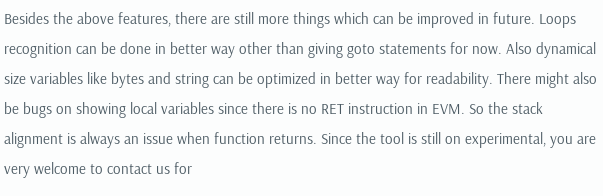Besides the above features, there are still more things which can be improved in future. Loops recognition can be done in better way other than giving goto statements for now. Also dynamical size variables like bytes and string can be optimized in better way for readability. There might also be bugs on showing local variables since there is no RET instruction in EVM. So the stack alignment is always an issue when function returns. Since the tool is still on experimental, you are very welcome to contact us for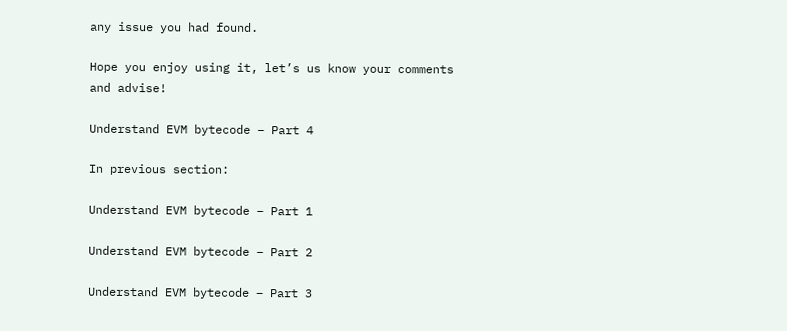any issue you had found.

Hope you enjoy using it, let’s us know your comments and advise!

Understand EVM bytecode – Part 4

In previous section:

Understand EVM bytecode – Part 1

Understand EVM bytecode – Part 2

Understand EVM bytecode – Part 3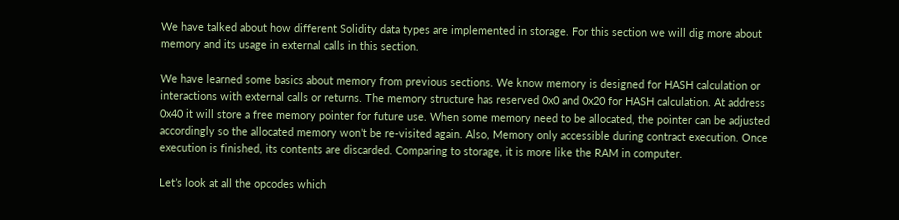We have talked about how different Solidity data types are implemented in storage. For this section we will dig more about memory and its usage in external calls in this section.

We have learned some basics about memory from previous sections. We know memory is designed for HASH calculation or interactions with external calls or returns. The memory structure has reserved 0x0 and 0x20 for HASH calculation. At address 0x40 it will store a free memory pointer for future use. When some memory need to be allocated, the pointer can be adjusted accordingly so the allocated memory won’t be re-visited again. Also, Memory only accessible during contract execution. Once execution is finished, its contents are discarded. Comparing to storage, it is more like the RAM in computer.

Let’s look at all the opcodes which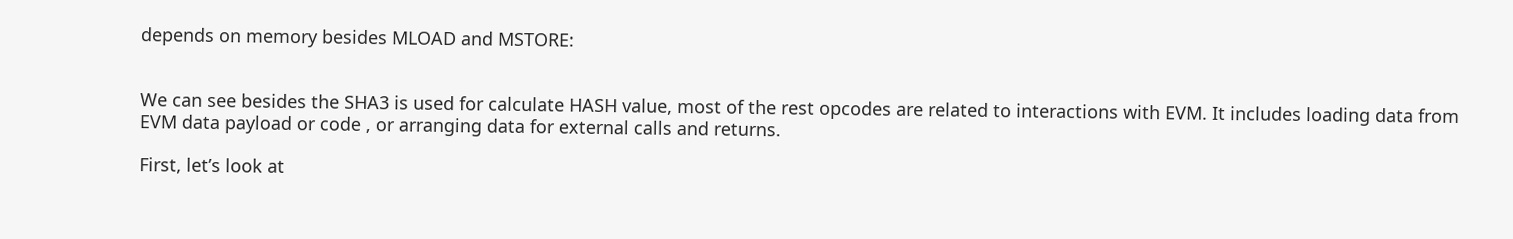depends on memory besides MLOAD and MSTORE:


We can see besides the SHA3 is used for calculate HASH value, most of the rest opcodes are related to interactions with EVM. It includes loading data from EVM data payload or code , or arranging data for external calls and returns.

First, let’s look at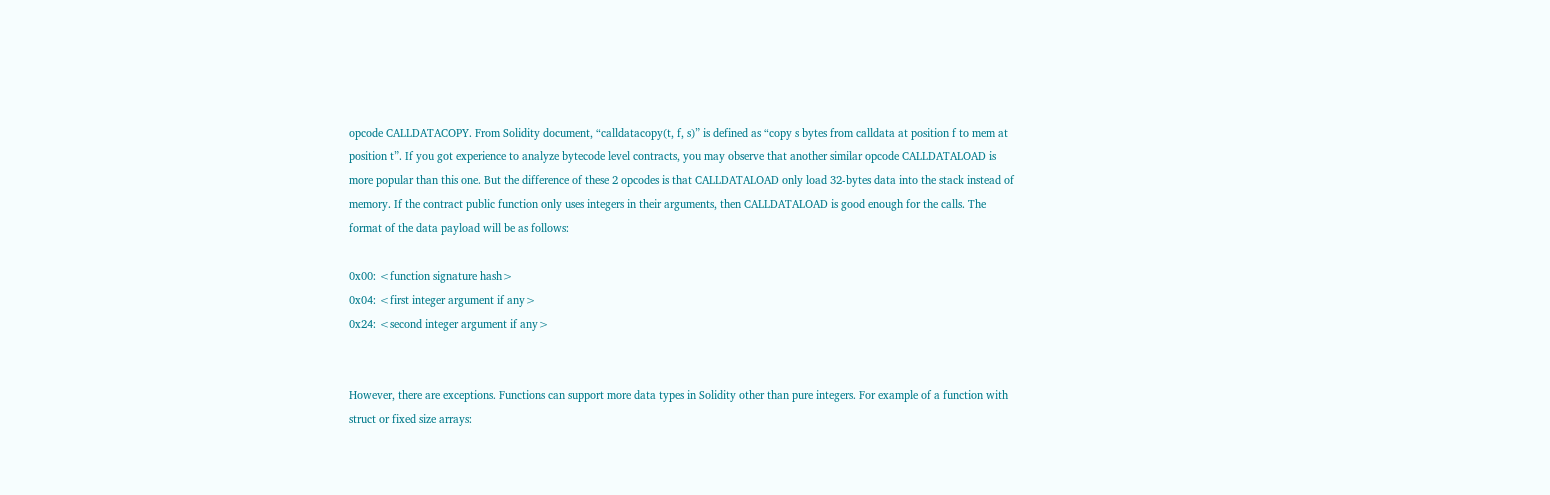opcode CALLDATACOPY. From Solidity document, “calldatacopy(t, f, s)” is defined as “copy s bytes from calldata at position f to mem at position t”. If you got experience to analyze bytecode level contracts, you may observe that another similar opcode CALLDATALOAD is more popular than this one. But the difference of these 2 opcodes is that CALLDATALOAD only load 32-bytes data into the stack instead of memory. If the contract public function only uses integers in their arguments, then CALLDATALOAD is good enough for the calls. The format of the data payload will be as follows:

0x00: <function signature hash>
0x04: <first integer argument if any>
0x24: <second integer argument if any>


However, there are exceptions. Functions can support more data types in Solidity other than pure integers. For example of a function with struct or fixed size arrays: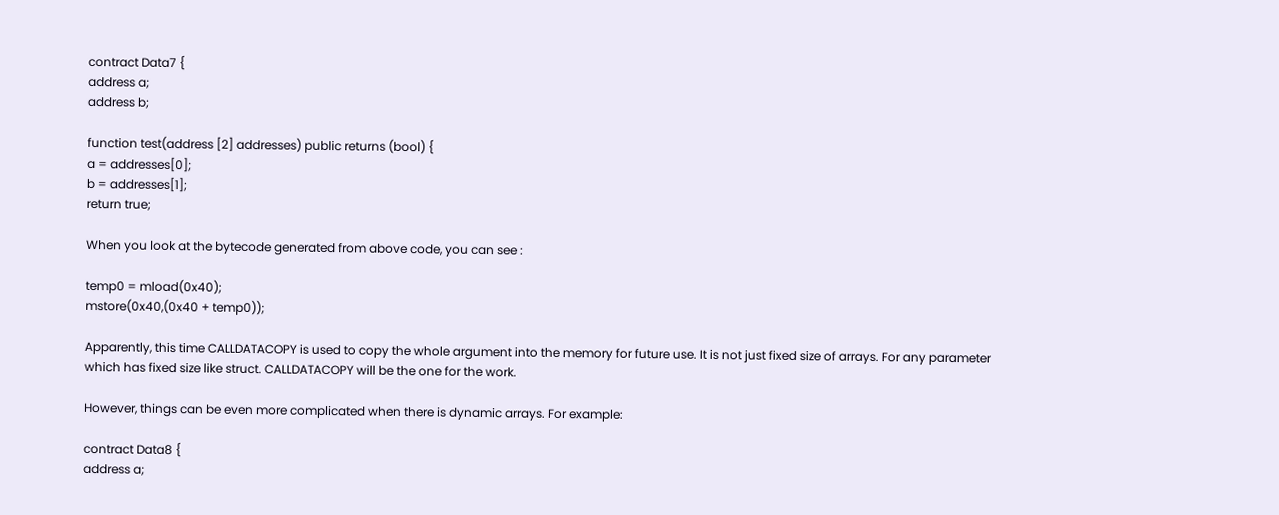contract Data7 {
address a;
address b;

function test(address [2] addresses) public returns (bool) {
a = addresses[0];
b = addresses[1];
return true;

When you look at the bytecode generated from above code, you can see :

temp0 = mload(0x40);
mstore(0x40,(0x40 + temp0));

Apparently, this time CALLDATACOPY is used to copy the whole argument into the memory for future use. It is not just fixed size of arrays. For any parameter which has fixed size like struct. CALLDATACOPY will be the one for the work.

However, things can be even more complicated when there is dynamic arrays. For example:

contract Data8 {
address a;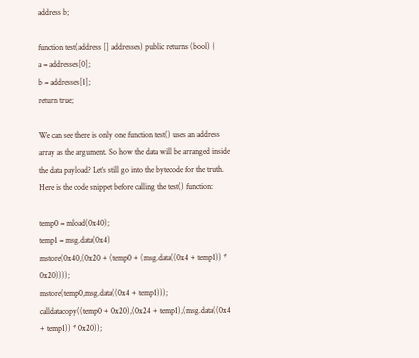address b;

function test(address [] addresses) public returns (bool) {
a = addresses[0];
b = addresses[1];
return true;

We can see there is only one function test() uses an address array as the argument. So how the data will be arranged inside the data payload? Let’s still go into the bytecode for the truth. Here is the code snippet before calling the test() function:

temp0 = mload(0x40);
temp1 = msg.data(0x4)
mstore(0x40,(0x20 + (temp0 + (msg.data((0x4 + temp1)) * 0x20))));
mstore(temp0,msg.data((0x4 + temp1)));
calldatacopy((temp0 + 0x20),(0x24 + temp1),(msg.data((0x4 + temp1)) * 0x20));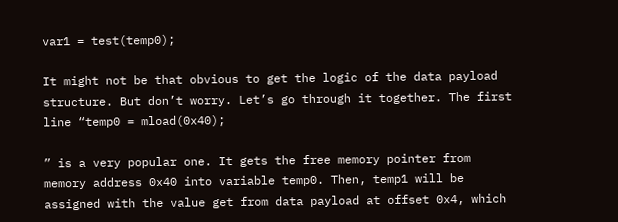var1 = test(temp0);

It might not be that obvious to get the logic of the data payload structure. But don’t worry. Let’s go through it together. The first line “temp0 = mload(0x40);

” is a very popular one. It gets the free memory pointer from memory address 0x40 into variable temp0. Then, temp1 will be assigned with the value get from data payload at offset 0x4, which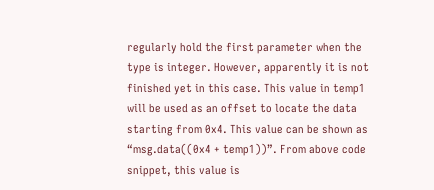regularly hold the first parameter when the type is integer. However, apparently it is not finished yet in this case. This value in temp1 will be used as an offset to locate the data starting from 0x4. This value can be shown as “msg.data((0x4 + temp1))”. From above code snippet, this value is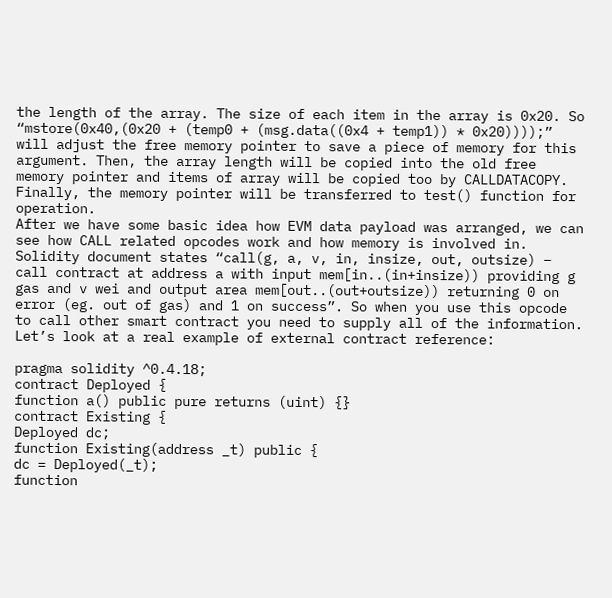the length of the array. The size of each item in the array is 0x20. So “mstore(0x40,(0x20 + (temp0 + (msg.data((0x4 + temp1)) * 0x20))));” will adjust the free memory pointer to save a piece of memory for this argument. Then, the array length will be copied into the old free memory pointer and items of array will be copied too by CALLDATACOPY. Finally, the memory pointer will be transferred to test() function for operation.
After we have some basic idea how EVM data payload was arranged, we can see how CALL related opcodes work and how memory is involved in. Solidity document states “call(g, a, v, in, insize, out, outsize) – call contract at address a with input mem[in..(in+insize)) providing g gas and v wei and output area mem[out..(out+outsize)) returning 0 on error (eg. out of gas) and 1 on success”. So when you use this opcode to call other smart contract you need to supply all of the information. Let’s look at a real example of external contract reference:

pragma solidity ^0.4.18;
contract Deployed {
function a() public pure returns (uint) {}
contract Existing {
Deployed dc;
function Existing(address _t) public {
dc = Deployed(_t);
function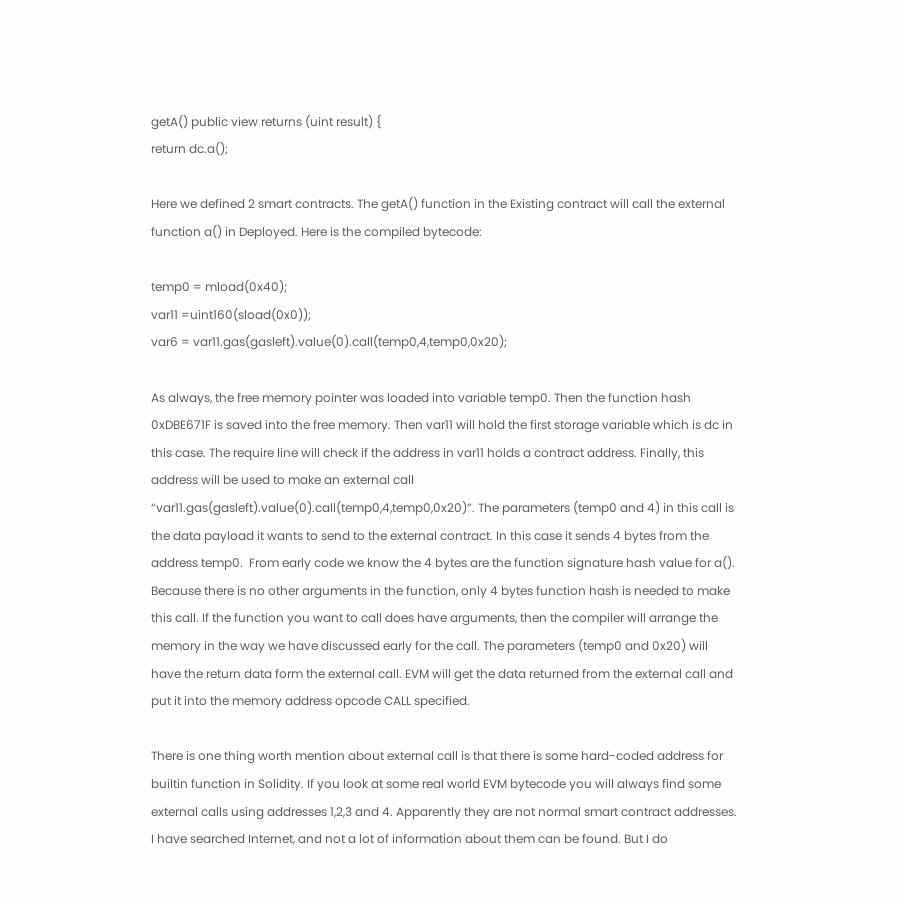getA() public view returns (uint result) {
return dc.a();

Here we defined 2 smart contracts. The getA() function in the Existing contract will call the external function a() in Deployed. Here is the compiled bytecode:

temp0 = mload(0x40);
var11 =uint160(sload(0x0));
var6 = var11.gas(gasleft).value(0).call(temp0,4,temp0,0x20);

As always, the free memory pointer was loaded into variable temp0. Then the function hash 0xDBE671F is saved into the free memory. Then var11 will hold the first storage variable which is dc in this case. The require line will check if the address in var11 holds a contract address. Finally, this address will be used to make an external call “var11.gas(gasleft).value(0).call(temp0,4,temp0,0x20)”. The parameters (temp0 and 4) in this call is the data payload it wants to send to the external contract. In this case it sends 4 bytes from the address temp0.  From early code we know the 4 bytes are the function signature hash value for a(). Because there is no other arguments in the function, only 4 bytes function hash is needed to make this call. If the function you want to call does have arguments, then the compiler will arrange the memory in the way we have discussed early for the call. The parameters (temp0 and 0x20) will have the return data form the external call. EVM will get the data returned from the external call and put it into the memory address opcode CALL specified.

There is one thing worth mention about external call is that there is some hard-coded address for builtin function in Solidity. If you look at some real world EVM bytecode you will always find some external calls using addresses 1,2,3 and 4. Apparently they are not normal smart contract addresses. I have searched Internet, and not a lot of information about them can be found. But I do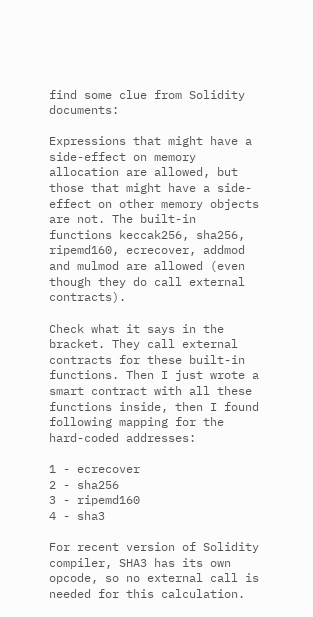find some clue from Solidity documents:

Expressions that might have a side-effect on memory allocation are allowed, but those that might have a side-effect on other memory objects are not. The built-in functions keccak256, sha256, ripemd160, ecrecover, addmod and mulmod are allowed (even though they do call external contracts).

Check what it says in the bracket. They call external contracts for these built-in functions. Then I just wrote a smart contract with all these functions inside, then I found following mapping for the hard-coded addresses:

1 - ecrecover
2 - sha256
3 - ripemd160
4 - sha3

For recent version of Solidity compiler, SHA3 has its own opcode, so no external call is needed for this calculation.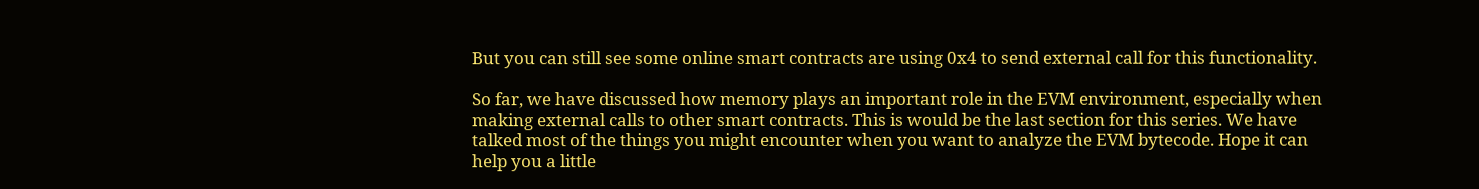But you can still see some online smart contracts are using 0x4 to send external call for this functionality.

So far, we have discussed how memory plays an important role in the EVM environment, especially when making external calls to other smart contracts. This is would be the last section for this series. We have talked most of the things you might encounter when you want to analyze the EVM bytecode. Hope it can help you a little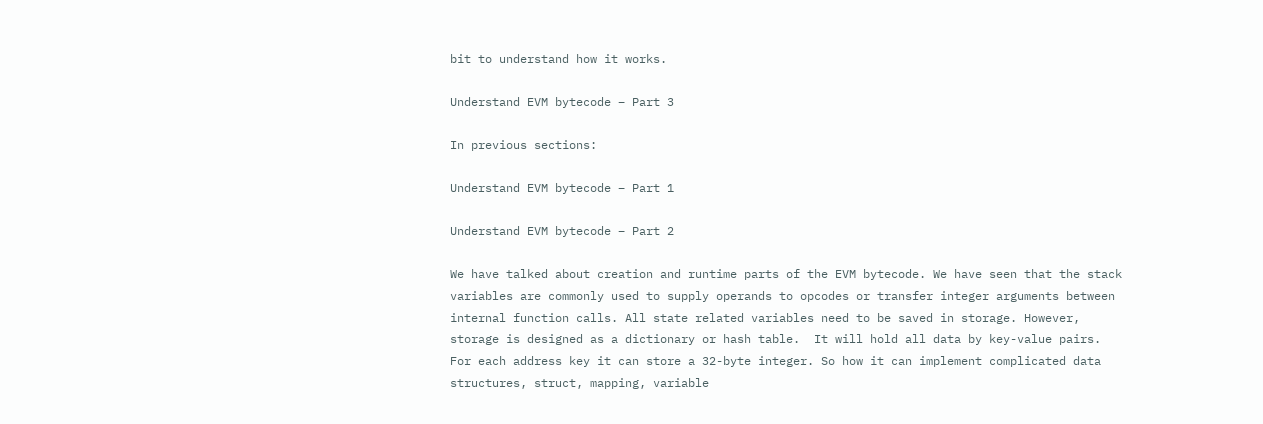bit to understand how it works.

Understand EVM bytecode – Part 3

In previous sections:

Understand EVM bytecode – Part 1

Understand EVM bytecode – Part 2

We have talked about creation and runtime parts of the EVM bytecode. We have seen that the stack variables are commonly used to supply operands to opcodes or transfer integer arguments between internal function calls. All state related variables need to be saved in storage. However, storage is designed as a dictionary or hash table.  It will hold all data by key-value pairs. For each address key it can store a 32-byte integer. So how it can implement complicated data structures, struct, mapping, variable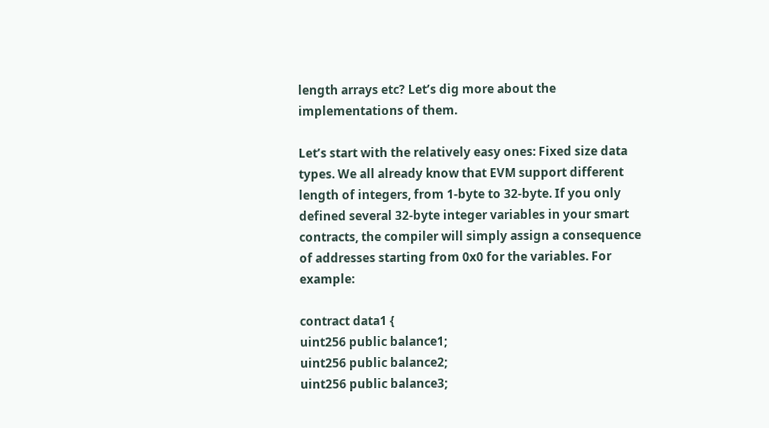length arrays etc? Let’s dig more about the implementations of them.

Let’s start with the relatively easy ones: Fixed size data types. We all already know that EVM support different length of integers, from 1-byte to 32-byte. If you only defined several 32-byte integer variables in your smart contracts, the compiler will simply assign a consequence of addresses starting from 0x0 for the variables. For example:

contract data1 {
uint256 public balance1;
uint256 public balance2;
uint256 public balance3;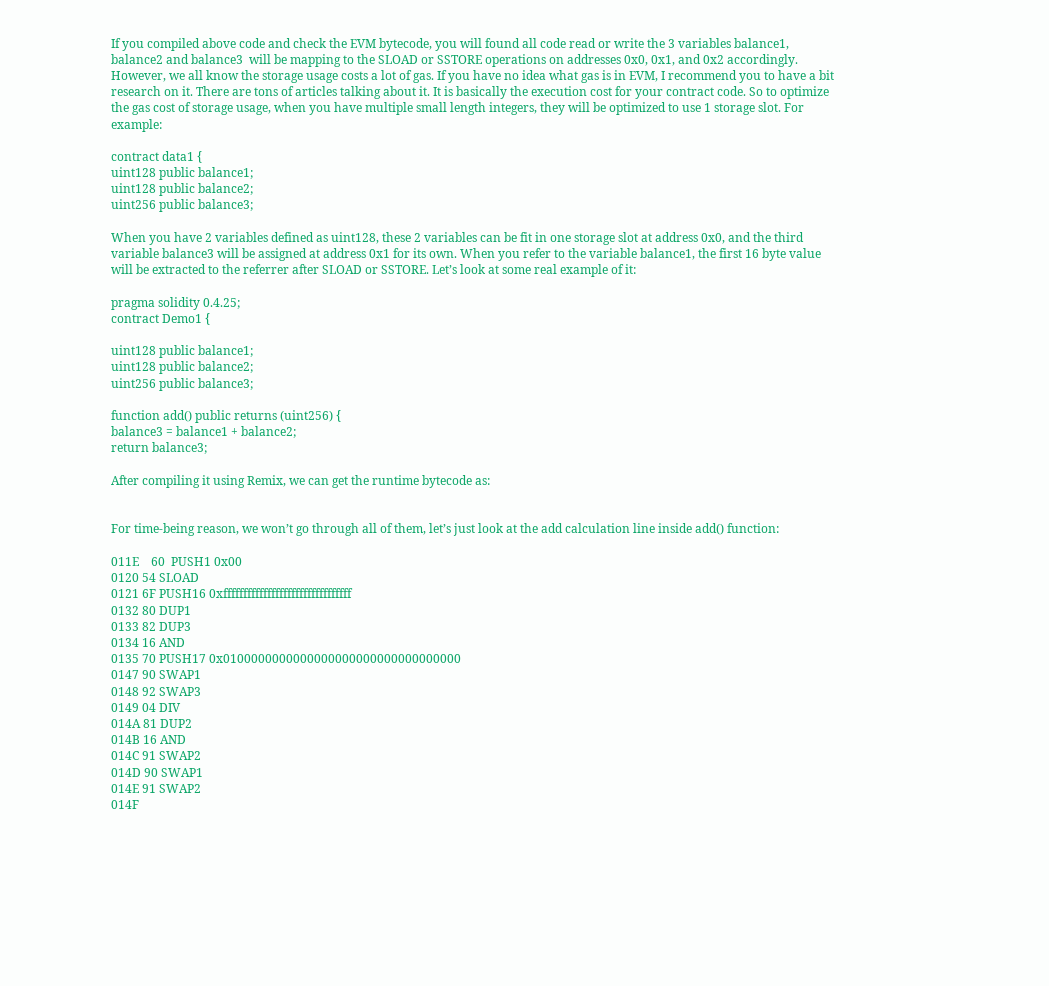If you compiled above code and check the EVM bytecode, you will found all code read or write the 3 variables balance1, balance2 and balance3  will be mapping to the SLOAD or SSTORE operations on addresses 0x0, 0x1, and 0x2 accordingly. However, we all know the storage usage costs a lot of gas. If you have no idea what gas is in EVM, I recommend you to have a bit research on it. There are tons of articles talking about it. It is basically the execution cost for your contract code. So to optimize the gas cost of storage usage, when you have multiple small length integers, they will be optimized to use 1 storage slot. For example:

contract data1 {
uint128 public balance1;
uint128 public balance2;
uint256 public balance3;

When you have 2 variables defined as uint128, these 2 variables can be fit in one storage slot at address 0x0, and the third variable balance3 will be assigned at address 0x1 for its own. When you refer to the variable balance1, the first 16 byte value will be extracted to the referrer after SLOAD or SSTORE. Let’s look at some real example of it:

pragma solidity 0.4.25;
contract Demo1 {

uint128 public balance1;
uint128 public balance2;
uint256 public balance3;

function add() public returns (uint256) {
balance3 = balance1 + balance2;
return balance3;

After compiling it using Remix, we can get the runtime bytecode as:


For time-being reason, we won’t go through all of them, let’s just look at the add calculation line inside add() function:

011E    60  PUSH1 0x00
0120 54 SLOAD
0121 6F PUSH16 0xffffffffffffffffffffffffffffffff
0132 80 DUP1
0133 82 DUP3
0134 16 AND
0135 70 PUSH17 0x0100000000000000000000000000000000
0147 90 SWAP1
0148 92 SWAP3
0149 04 DIV
014A 81 DUP2
014B 16 AND
014C 91 SWAP2
014D 90 SWAP1
014E 91 SWAP2
014F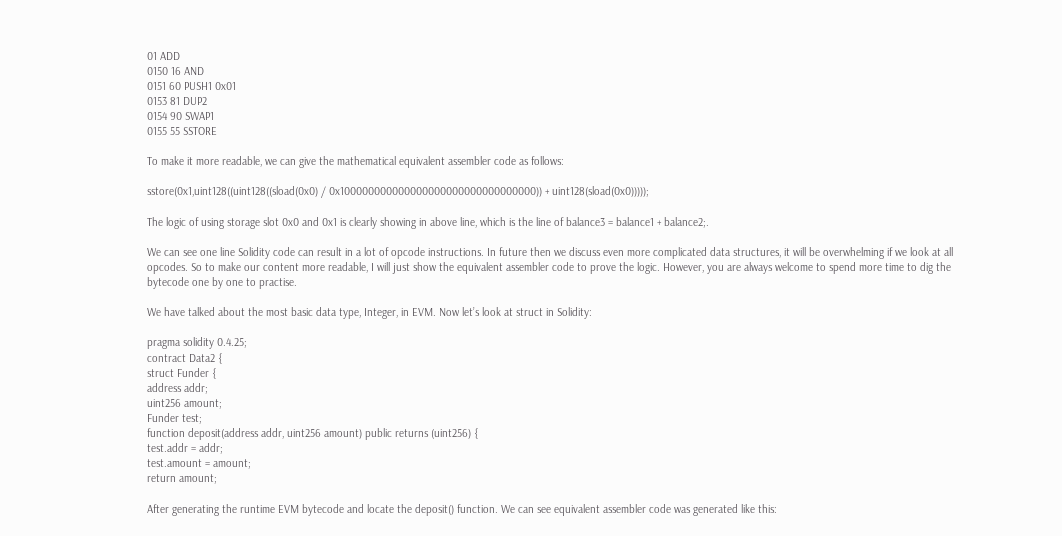01 ADD
0150 16 AND
0151 60 PUSH1 0x01
0153 81 DUP2
0154 90 SWAP1
0155 55 SSTORE

To make it more readable, we can give the mathematical equivalent assembler code as follows:

sstore(0x1,uint128((uint128((sload(0x0) / 0x100000000000000000000000000000000)) + uint128(sload(0x0)))));

The logic of using storage slot 0x0 and 0x1 is clearly showing in above line, which is the line of balance3 = balance1 + balance2;.

We can see one line Solidity code can result in a lot of opcode instructions. In future then we discuss even more complicated data structures, it will be overwhelming if we look at all opcodes. So to make our content more readable, I will just show the equivalent assembler code to prove the logic. However, you are always welcome to spend more time to dig the bytecode one by one to practise.

We have talked about the most basic data type, Integer, in EVM. Now let’s look at struct in Solidity:

pragma solidity 0.4.25;
contract Data2 {
struct Funder {
address addr;
uint256 amount;
Funder test;
function deposit(address addr, uint256 amount) public returns (uint256) {
test.addr = addr;
test.amount = amount;
return amount;

After generating the runtime EVM bytecode and locate the deposit() function. We can see equivalent assembler code was generated like this: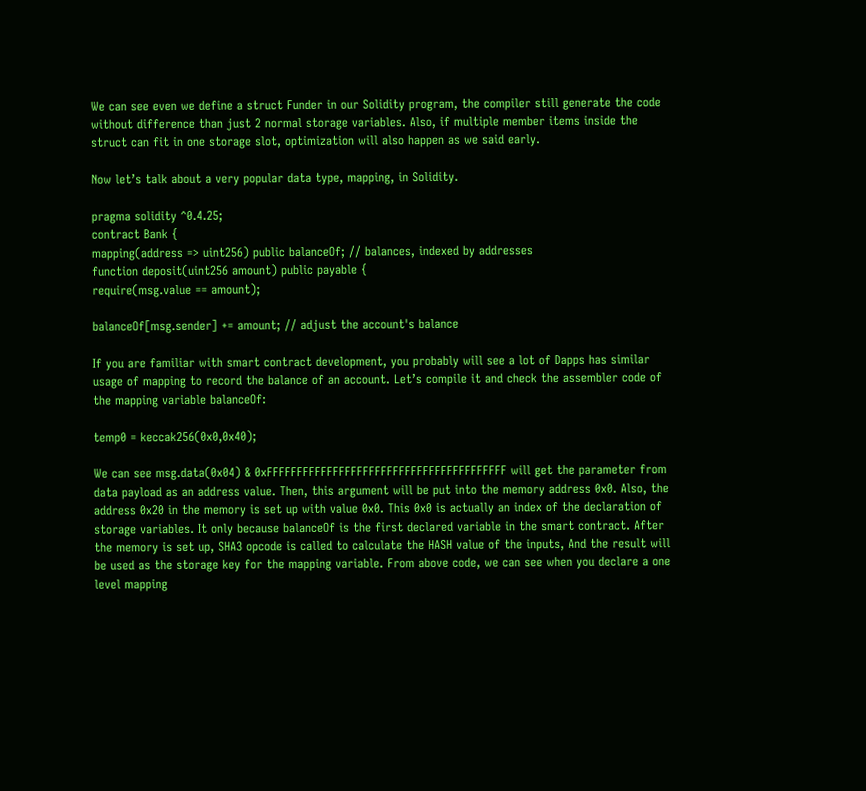We can see even we define a struct Funder in our Solidity program, the compiler still generate the code without difference than just 2 normal storage variables. Also, if multiple member items inside the struct can fit in one storage slot, optimization will also happen as we said early.

Now let’s talk about a very popular data type, mapping, in Solidity.

pragma solidity ^0.4.25;
contract Bank {
mapping(address => uint256) public balanceOf; // balances, indexed by addresses
function deposit(uint256 amount) public payable {
require(msg.value == amount);

balanceOf[msg.sender] += amount; // adjust the account's balance

If you are familiar with smart contract development, you probably will see a lot of Dapps has similar usage of mapping to record the balance of an account. Let’s compile it and check the assembler code of the mapping variable balanceOf:

temp0 = keccak256(0x0,0x40);

We can see msg.data(0x04) & 0xFFFFFFFFFFFFFFFFFFFFFFFFFFFFFFFFFFFFFFFF will get the parameter from data payload as an address value. Then, this argument will be put into the memory address 0x0. Also, the address 0x20 in the memory is set up with value 0x0. This 0x0 is actually an index of the declaration of storage variables. It only because balanceOf is the first declared variable in the smart contract. After the memory is set up, SHA3 opcode is called to calculate the HASH value of the inputs, And the result will be used as the storage key for the mapping variable. From above code, we can see when you declare a one level mapping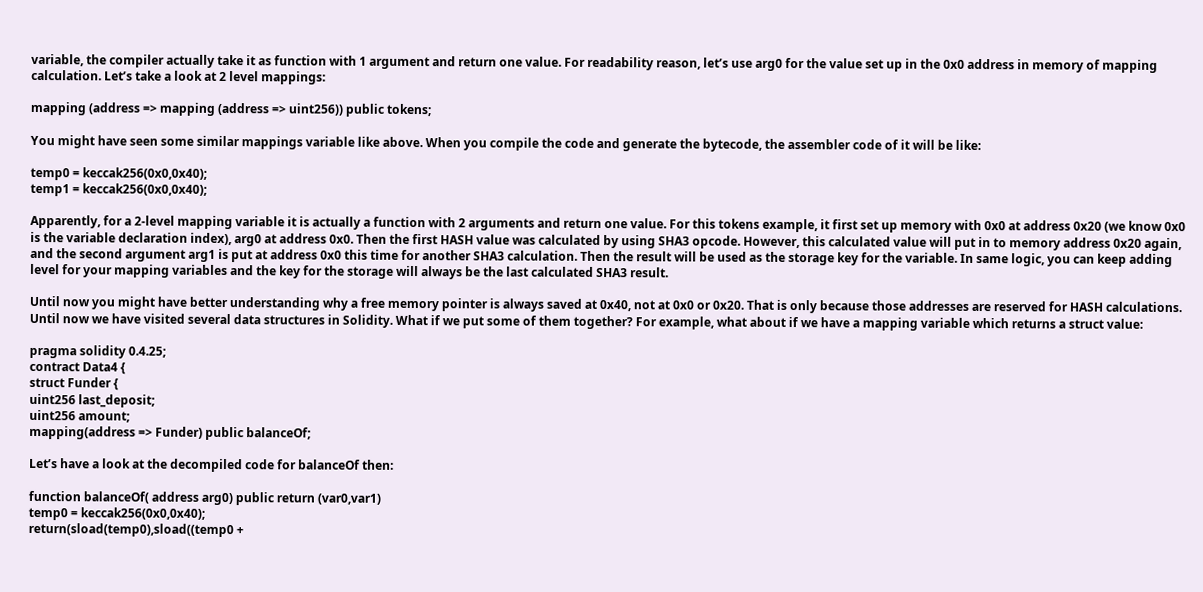variable, the compiler actually take it as function with 1 argument and return one value. For readability reason, let’s use arg0 for the value set up in the 0x0 address in memory of mapping calculation. Let’s take a look at 2 level mappings:

mapping (address => mapping (address => uint256)) public tokens;

You might have seen some similar mappings variable like above. When you compile the code and generate the bytecode, the assembler code of it will be like:

temp0 = keccak256(0x0,0x40);
temp1 = keccak256(0x0,0x40);

Apparently, for a 2-level mapping variable it is actually a function with 2 arguments and return one value. For this tokens example, it first set up memory with 0x0 at address 0x20 (we know 0x0 is the variable declaration index), arg0 at address 0x0. Then the first HASH value was calculated by using SHA3 opcode. However, this calculated value will put in to memory address 0x20 again, and the second argument arg1 is put at address 0x0 this time for another SHA3 calculation. Then the result will be used as the storage key for the variable. In same logic, you can keep adding level for your mapping variables and the key for the storage will always be the last calculated SHA3 result.

Until now you might have better understanding why a free memory pointer is always saved at 0x40, not at 0x0 or 0x20. That is only because those addresses are reserved for HASH calculations.  Until now we have visited several data structures in Solidity. What if we put some of them together? For example, what about if we have a mapping variable which returns a struct value:

pragma solidity 0.4.25;
contract Data4 {
struct Funder {
uint256 last_deposit;
uint256 amount;
mapping(address => Funder) public balanceOf;

Let’s have a look at the decompiled code for balanceOf then:

function balanceOf( address arg0) public return (var0,var1)
temp0 = keccak256(0x0,0x40);
return(sload(temp0),sload((temp0 +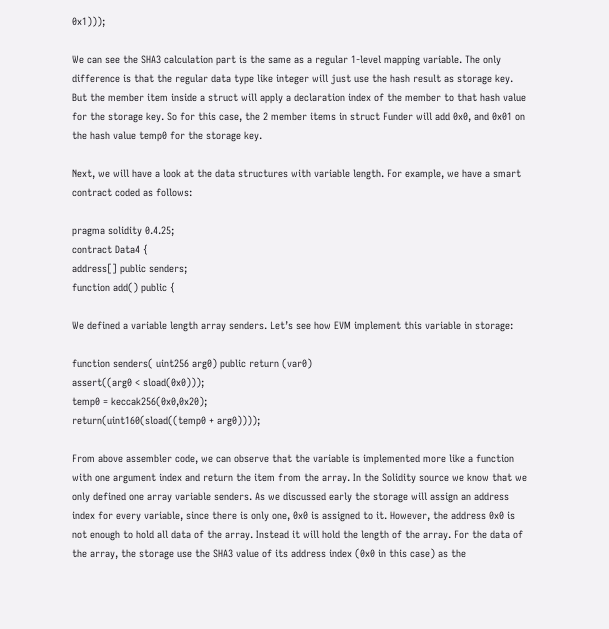0x1)));

We can see the SHA3 calculation part is the same as a regular 1-level mapping variable. The only difference is that the regular data type like integer will just use the hash result as storage key. But the member item inside a struct will apply a declaration index of the member to that hash value for the storage key. So for this case, the 2 member items in struct Funder will add 0x0, and 0x01 on the hash value temp0 for the storage key.

Next, we will have a look at the data structures with variable length. For example, we have a smart contract coded as follows:

pragma solidity 0.4.25;
contract Data4 {
address[] public senders;
function add() public {

We defined a variable length array senders. Let’s see how EVM implement this variable in storage:

function senders( uint256 arg0) public return (var0)
assert((arg0 < sload(0x0)));
temp0 = keccak256(0x0,0x20);
return(uint160(sload((temp0 + arg0))));

From above assembler code, we can observe that the variable is implemented more like a function with one argument index and return the item from the array. In the Solidity source we know that we only defined one array variable senders. As we discussed early the storage will assign an address index for every variable, since there is only one, 0x0 is assigned to it. However, the address 0x0 is not enough to hold all data of the array. Instead it will hold the length of the array. For the data of the array, the storage use the SHA3 value of its address index (0x0 in this case) as the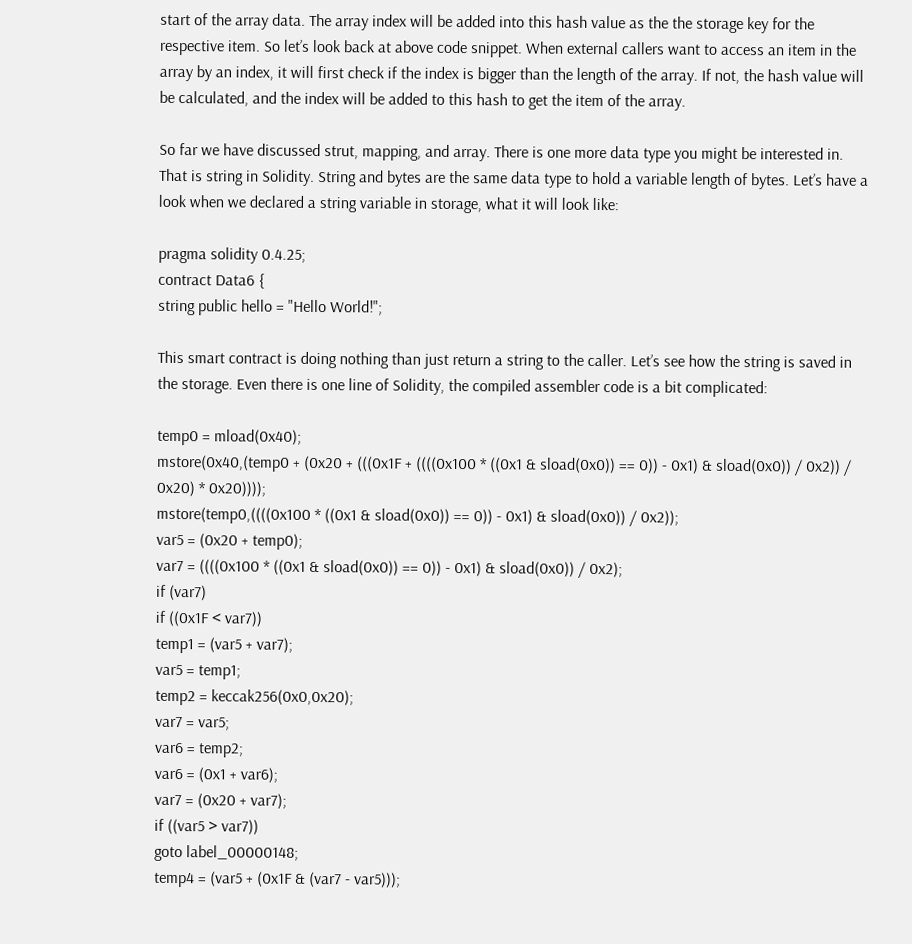start of the array data. The array index will be added into this hash value as the the storage key for the respective item. So let’s look back at above code snippet. When external callers want to access an item in the array by an index, it will first check if the index is bigger than the length of the array. If not, the hash value will be calculated, and the index will be added to this hash to get the item of the array.

So far we have discussed strut, mapping, and array. There is one more data type you might be interested in. That is string in Solidity. String and bytes are the same data type to hold a variable length of bytes. Let’s have a look when we declared a string variable in storage, what it will look like:

pragma solidity 0.4.25;
contract Data6 {
string public hello = "Hello World!";

This smart contract is doing nothing than just return a string to the caller. Let’s see how the string is saved in the storage. Even there is one line of Solidity, the compiled assembler code is a bit complicated:

temp0 = mload(0x40);
mstore(0x40,(temp0 + (0x20 + (((0x1F + ((((0x100 * ((0x1 & sload(0x0)) == 0)) - 0x1) & sload(0x0)) / 0x2)) / 0x20) * 0x20))));
mstore(temp0,((((0x100 * ((0x1 & sload(0x0)) == 0)) - 0x1) & sload(0x0)) / 0x2));
var5 = (0x20 + temp0);
var7 = ((((0x100 * ((0x1 & sload(0x0)) == 0)) - 0x1) & sload(0x0)) / 0x2);
if (var7)
if ((0x1F < var7))
temp1 = (var5 + var7);
var5 = temp1;
temp2 = keccak256(0x0,0x20);
var7 = var5;
var6 = temp2;
var6 = (0x1 + var6);
var7 = (0x20 + var7);
if ((var5 > var7))
goto label_00000148;
temp4 = (var5 + (0x1F & (var7 - var5)));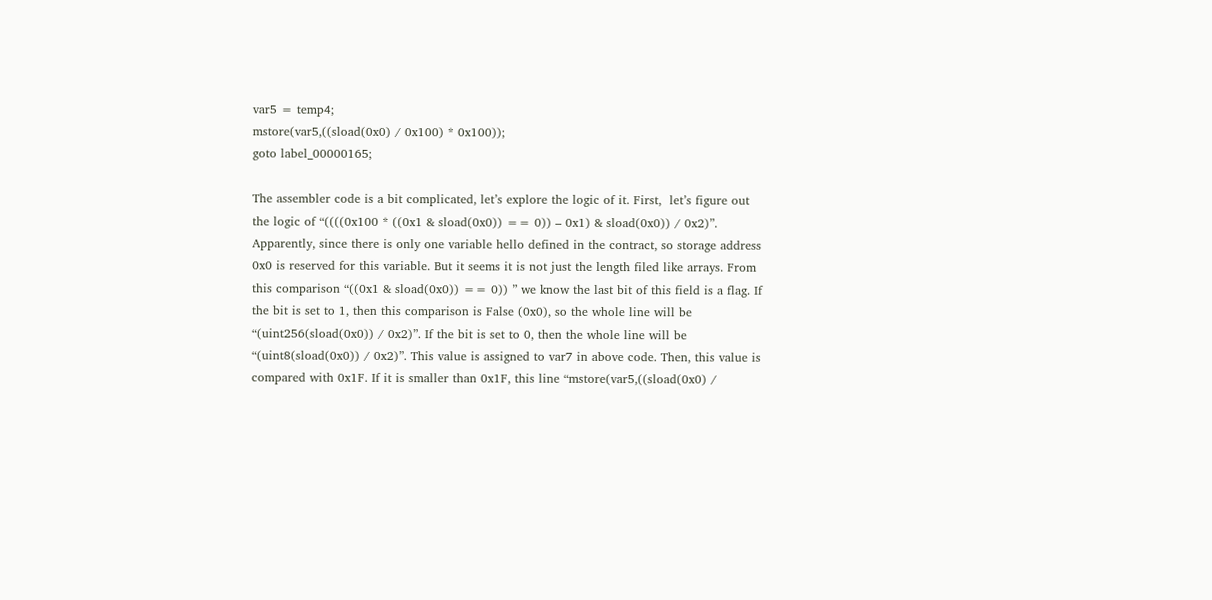var5 = temp4;
mstore(var5,((sload(0x0) / 0x100) * 0x100));
goto label_00000165;

The assembler code is a bit complicated, let’s explore the logic of it. First,  let’s figure out the logic of “((((0x100 * ((0x1 & sload(0x0)) == 0)) – 0x1) & sload(0x0)) / 0x2)”. Apparently, since there is only one variable hello defined in the contract, so storage address 0x0 is reserved for this variable. But it seems it is not just the length filed like arrays. From this comparison “((0x1 & sload(0x0)) == 0)) ” we know the last bit of this field is a flag. If the bit is set to 1, then this comparison is False (0x0), so the whole line will be “(uint256(sload(0x0)) / 0x2)”. If the bit is set to 0, then the whole line will be “(uint8(sload(0x0)) / 0x2)”. This value is assigned to var7 in above code. Then, this value is compared with 0x1F. If it is smaller than 0x1F, this line “mstore(var5,((sload(0x0) /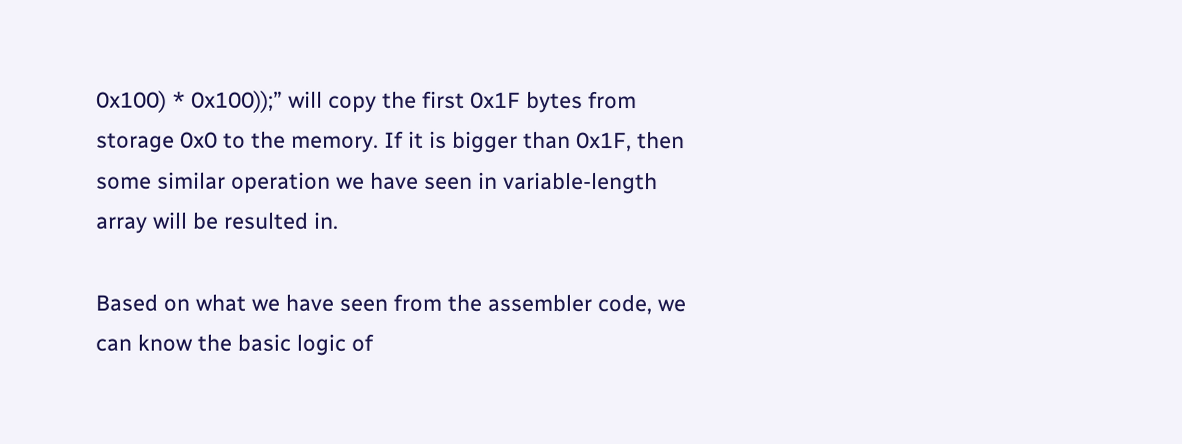0x100) * 0x100));” will copy the first 0x1F bytes from storage 0x0 to the memory. If it is bigger than 0x1F, then some similar operation we have seen in variable-length array will be resulted in.

Based on what we have seen from the assembler code, we can know the basic logic of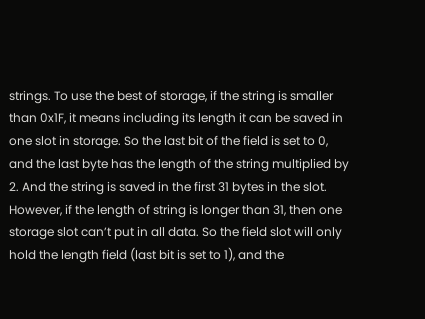strings. To use the best of storage, if the string is smaller than 0x1F, it means including its length it can be saved in one slot in storage. So the last bit of the field is set to 0, and the last byte has the length of the string multiplied by 2. And the string is saved in the first 31 bytes in the slot. However, if the length of string is longer than 31, then one storage slot can’t put in all data. So the field slot will only hold the length field (last bit is set to 1), and the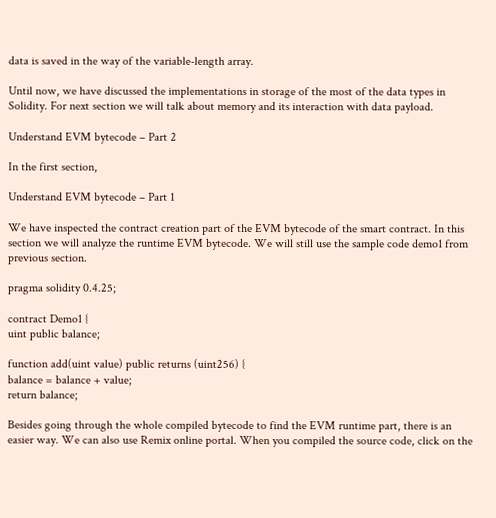data is saved in the way of the variable-length array.

Until now, we have discussed the implementations in storage of the most of the data types in Solidity. For next section we will talk about memory and its interaction with data payload.

Understand EVM bytecode – Part 2

In the first section,

Understand EVM bytecode – Part 1

We have inspected the contract creation part of the EVM bytecode of the smart contract. In this section we will analyze the runtime EVM bytecode. We will still use the sample code demo1 from previous section.

pragma solidity 0.4.25;

contract Demo1 {
uint public balance;

function add(uint value) public returns (uint256) {
balance = balance + value;
return balance;

Besides going through the whole compiled bytecode to find the EVM runtime part, there is an easier way. We can also use Remix online portal. When you compiled the source code, click on the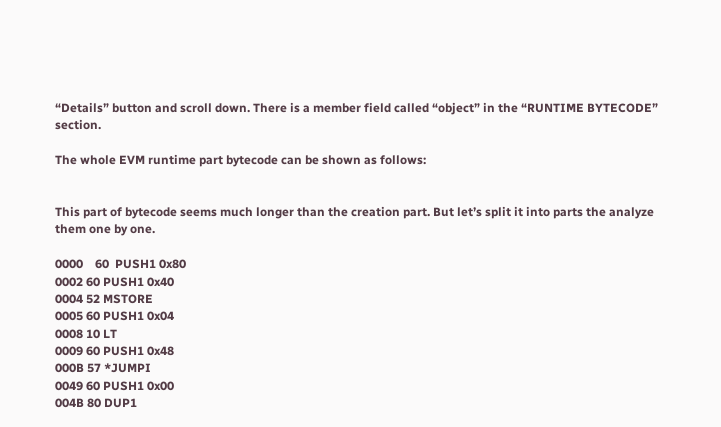“Details” button and scroll down. There is a member field called “object” in the “RUNTIME BYTECODE” section.

The whole EVM runtime part bytecode can be shown as follows:


This part of bytecode seems much longer than the creation part. But let’s split it into parts the analyze them one by one.

0000    60  PUSH1 0x80
0002 60 PUSH1 0x40
0004 52 MSTORE
0005 60 PUSH1 0x04
0008 10 LT
0009 60 PUSH1 0x48
000B 57 *JUMPI
0049 60 PUSH1 0x00
004B 80 DUP1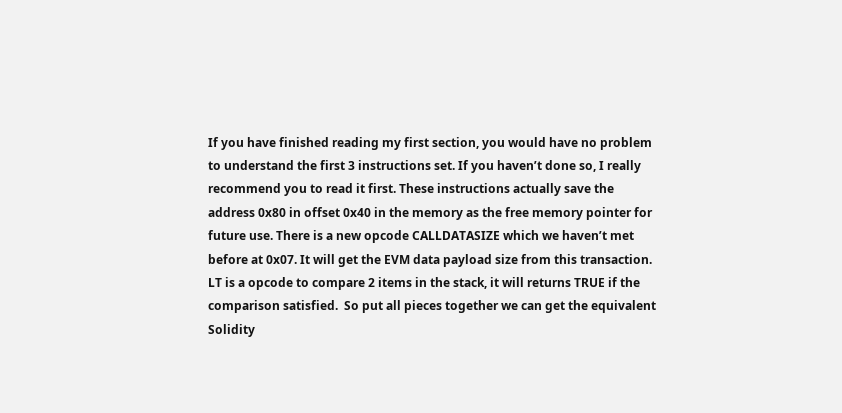If you have finished reading my first section, you would have no problem to understand the first 3 instructions set. If you haven’t done so, I really recommend you to read it first. These instructions actually save the address 0x80 in offset 0x40 in the memory as the free memory pointer for future use. There is a new opcode CALLDATASIZE which we haven’t met before at 0x07. It will get the EVM data payload size from this transaction. LT is a opcode to compare 2 items in the stack, it will returns TRUE if the comparison satisfied.  So put all pieces together we can get the equivalent Solidity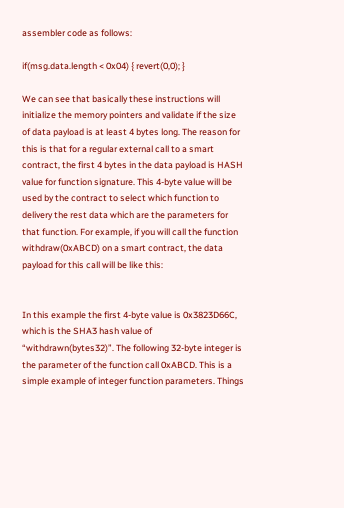assembler code as follows:

if(msg.data.length < 0x04) { revert(0,0); }

We can see that basically these instructions will initialize the memory pointers and validate if the size of data payload is at least 4 bytes long. The reason for this is that for a regular external call to a smart contract, the first 4 bytes in the data payload is HASH value for function signature. This 4-byte value will be used by the contract to select which function to delivery the rest data which are the parameters for that function. For example, if you will call the function withdraw(0xABCD) on a smart contract, the data payload for this call will be like this:


In this example the first 4-byte value is 0x3823D66C, which is the SHA3 hash value of “withdrawn(bytes32)”. The following 32-byte integer is the parameter of the function call 0xABCD. This is a simple example of integer function parameters. Things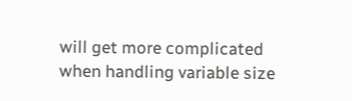will get more complicated when handling variable size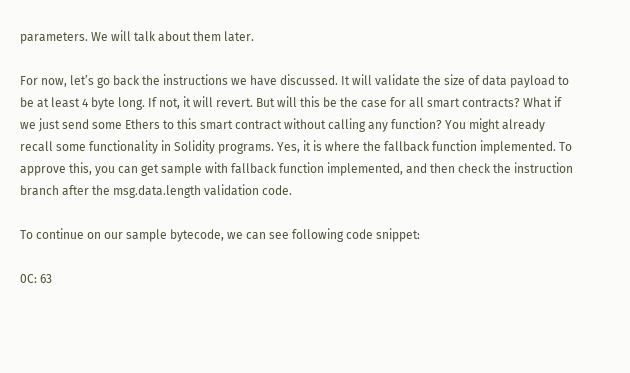parameters. We will talk about them later.

For now, let’s go back the instructions we have discussed. It will validate the size of data payload to be at least 4 byte long. If not, it will revert. But will this be the case for all smart contracts? What if we just send some Ethers to this smart contract without calling any function? You might already recall some functionality in Solidity programs. Yes, it is where the fallback function implemented. To approve this, you can get sample with fallback function implemented, and then check the instruction branch after the msg.data.length validation code.

To continue on our sample bytecode, we can see following code snippet:

0C: 63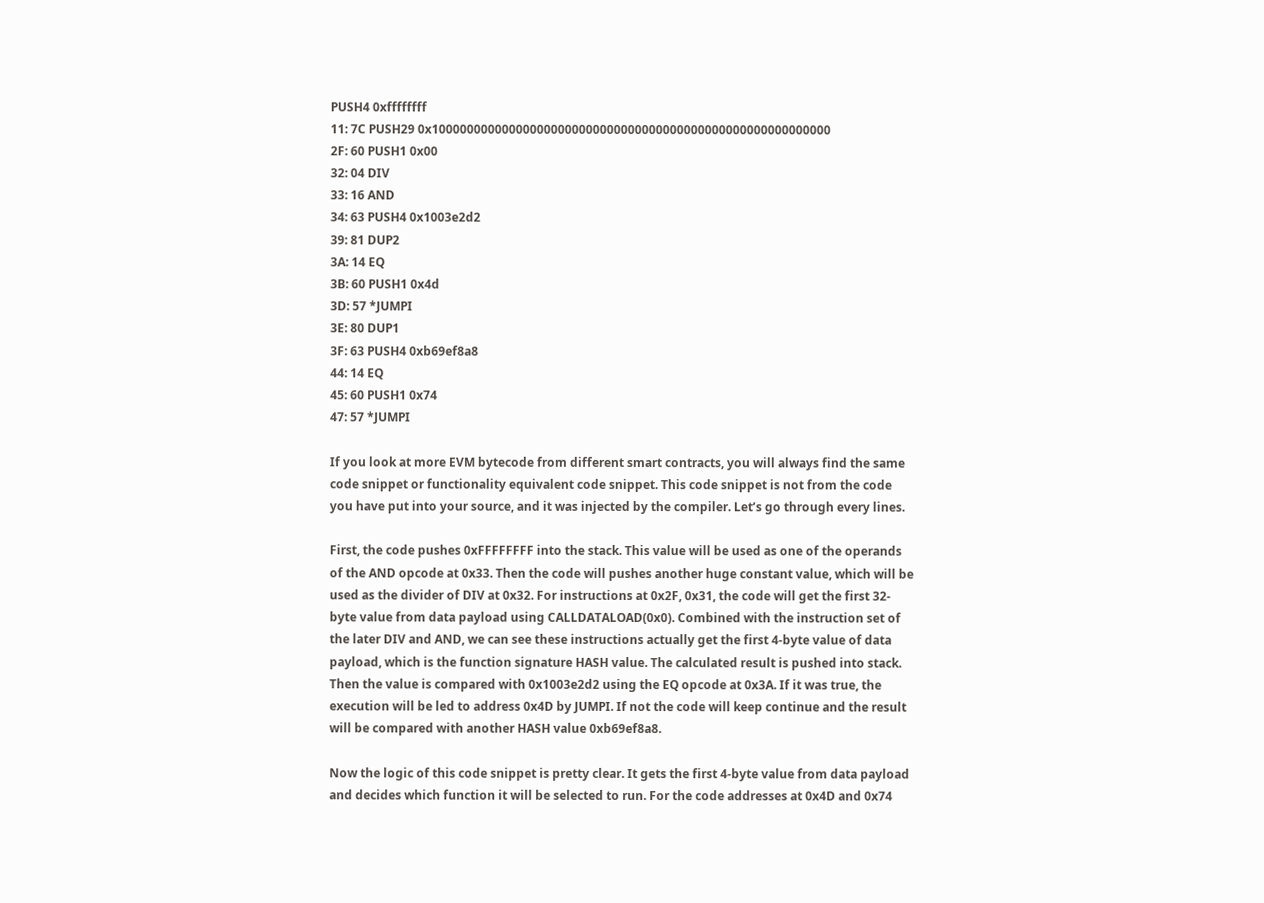PUSH4 0xffffffff
11: 7C PUSH29 0x100000000000000000000000000000000000000000000000000000000
2F: 60 PUSH1 0x00
32: 04 DIV
33: 16 AND
34: 63 PUSH4 0x1003e2d2
39: 81 DUP2
3A: 14 EQ
3B: 60 PUSH1 0x4d
3D: 57 *JUMPI
3E: 80 DUP1
3F: 63 PUSH4 0xb69ef8a8
44: 14 EQ
45: 60 PUSH1 0x74
47: 57 *JUMPI

If you look at more EVM bytecode from different smart contracts, you will always find the same code snippet or functionality equivalent code snippet. This code snippet is not from the code you have put into your source, and it was injected by the compiler. Let’s go through every lines.

First, the code pushes 0xFFFFFFFF into the stack. This value will be used as one of the operands of the AND opcode at 0x33. Then the code will pushes another huge constant value, which will be used as the divider of DIV at 0x32. For instructions at 0x2F, 0x31, the code will get the first 32-byte value from data payload using CALLDATALOAD(0x0). Combined with the instruction set of the later DIV and AND, we can see these instructions actually get the first 4-byte value of data payload, which is the function signature HASH value. The calculated result is pushed into stack. Then the value is compared with 0x1003e2d2 using the EQ opcode at 0x3A. If it was true, the execution will be led to address 0x4D by JUMPI. If not the code will keep continue and the result will be compared with another HASH value 0xb69ef8a8.

Now the logic of this code snippet is pretty clear. It gets the first 4-byte value from data payload and decides which function it will be selected to run. For the code addresses at 0x4D and 0x74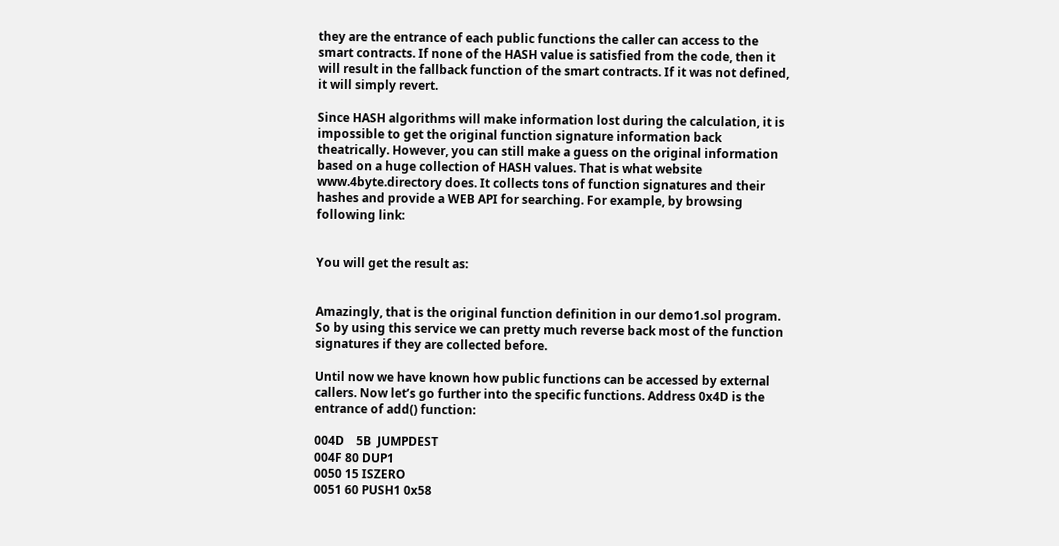they are the entrance of each public functions the caller can access to the smart contracts. If none of the HASH value is satisfied from the code, then it will result in the fallback function of the smart contracts. If it was not defined, it will simply revert.

Since HASH algorithms will make information lost during the calculation, it is impossible to get the original function signature information back theatrically. However, you can still make a guess on the original information based on a huge collection of HASH values. That is what website www.4byte.directory does. It collects tons of function signatures and their hashes and provide a WEB API for searching. For example, by browsing following link:


You will get the result as:


Amazingly, that is the original function definition in our demo1.sol program. So by using this service we can pretty much reverse back most of the function signatures if they are collected before.

Until now we have known how public functions can be accessed by external callers. Now let’s go further into the specific functions. Address 0x4D is the entrance of add() function:

004D    5B  JUMPDEST
004F 80 DUP1
0050 15 ISZERO
0051 60 PUSH1 0x58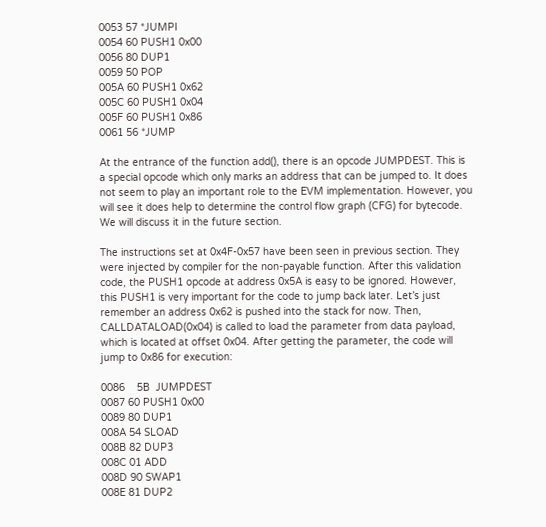0053 57 *JUMPI
0054 60 PUSH1 0x00
0056 80 DUP1
0059 50 POP
005A 60 PUSH1 0x62
005C 60 PUSH1 0x04
005F 60 PUSH1 0x86
0061 56 *JUMP

At the entrance of the function add(), there is an opcode JUMPDEST. This is a special opcode which only marks an address that can be jumped to. It does not seem to play an important role to the EVM implementation. However, you will see it does help to determine the control flow graph (CFG) for bytecode. We will discuss it in the future section.

The instructions set at 0x4F-0x57 have been seen in previous section. They were injected by compiler for the non-payable function. After this validation code, the PUSH1 opcode at address 0x5A is easy to be ignored. However, this PUSH1 is very important for the code to jump back later. Let’s just remember an address 0x62 is pushed into the stack for now. Then, CALLDATALOAD(0x04) is called to load the parameter from data payload, which is located at offset 0x04. After getting the parameter, the code will jump to 0x86 for execution:

0086    5B  JUMPDEST
0087 60 PUSH1 0x00
0089 80 DUP1
008A 54 SLOAD
008B 82 DUP3
008C 01 ADD
008D 90 SWAP1
008E 81 DUP2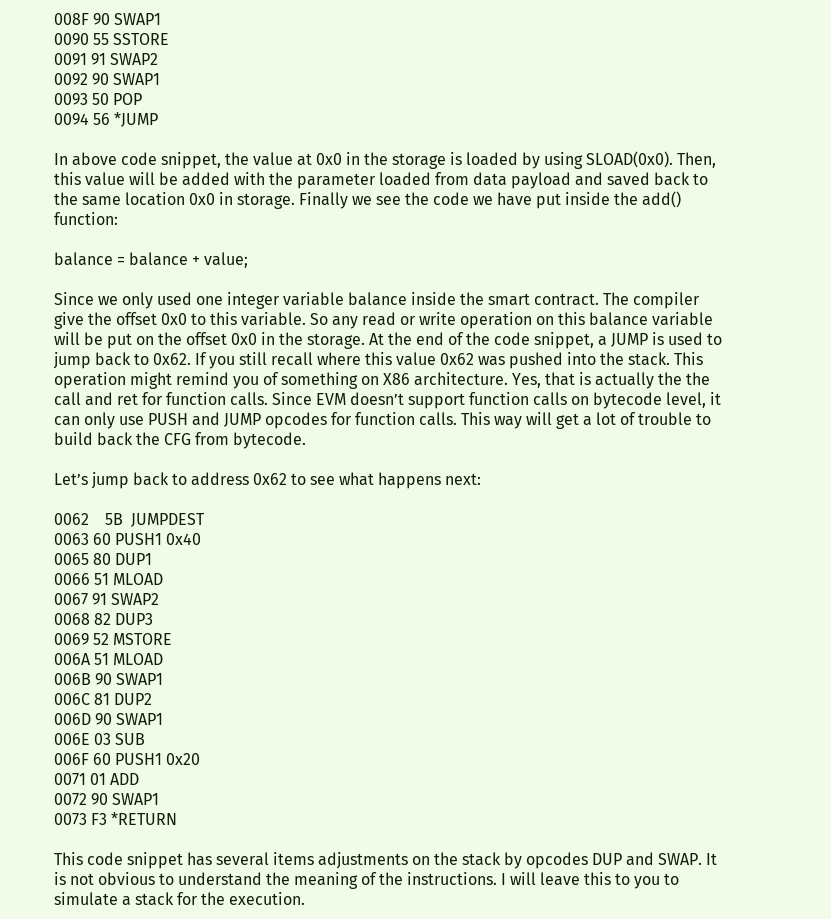008F 90 SWAP1
0090 55 SSTORE
0091 91 SWAP2
0092 90 SWAP1
0093 50 POP
0094 56 *JUMP

In above code snippet, the value at 0x0 in the storage is loaded by using SLOAD(0x0). Then, this value will be added with the parameter loaded from data payload and saved back to the same location 0x0 in storage. Finally we see the code we have put inside the add() function:

balance = balance + value;

Since we only used one integer variable balance inside the smart contract. The compiler give the offset 0x0 to this variable. So any read or write operation on this balance variable will be put on the offset 0x0 in the storage. At the end of the code snippet, a JUMP is used to jump back to 0x62. If you still recall where this value 0x62 was pushed into the stack. This operation might remind you of something on X86 architecture. Yes, that is actually the the call and ret for function calls. Since EVM doesn’t support function calls on bytecode level, it can only use PUSH and JUMP opcodes for function calls. This way will get a lot of trouble to build back the CFG from bytecode.

Let’s jump back to address 0x62 to see what happens next:

0062    5B  JUMPDEST
0063 60 PUSH1 0x40
0065 80 DUP1
0066 51 MLOAD
0067 91 SWAP2
0068 82 DUP3
0069 52 MSTORE
006A 51 MLOAD
006B 90 SWAP1
006C 81 DUP2
006D 90 SWAP1
006E 03 SUB
006F 60 PUSH1 0x20
0071 01 ADD
0072 90 SWAP1
0073 F3 *RETURN

This code snippet has several items adjustments on the stack by opcodes DUP and SWAP. It is not obvious to understand the meaning of the instructions. I will leave this to you to simulate a stack for the execution.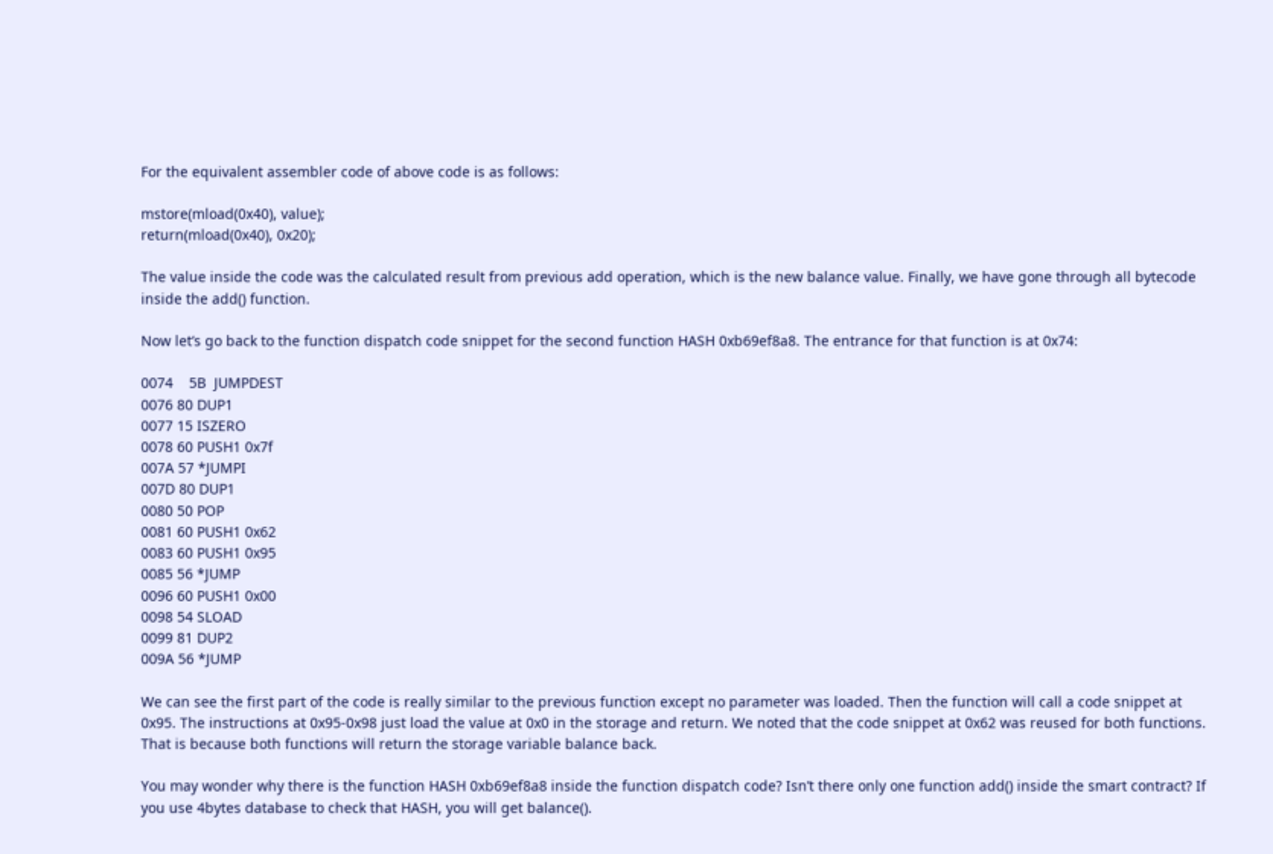For the equivalent assembler code of above code is as follows:

mstore(mload(0x40), value);
return(mload(0x40), 0x20);

The value inside the code was the calculated result from previous add operation, which is the new balance value. Finally, we have gone through all bytecode inside the add() function.

Now let’s go back to the function dispatch code snippet for the second function HASH 0xb69ef8a8. The entrance for that function is at 0x74:

0074    5B  JUMPDEST
0076 80 DUP1
0077 15 ISZERO
0078 60 PUSH1 0x7f
007A 57 *JUMPI
007D 80 DUP1
0080 50 POP
0081 60 PUSH1 0x62
0083 60 PUSH1 0x95
0085 56 *JUMP
0096 60 PUSH1 0x00
0098 54 SLOAD
0099 81 DUP2
009A 56 *JUMP

We can see the first part of the code is really similar to the previous function except no parameter was loaded. Then the function will call a code snippet at 0x95. The instructions at 0x95-0x98 just load the value at 0x0 in the storage and return. We noted that the code snippet at 0x62 was reused for both functions. That is because both functions will return the storage variable balance back.

You may wonder why there is the function HASH 0xb69ef8a8 inside the function dispatch code? Isn’t there only one function add() inside the smart contract? If you use 4bytes database to check that HASH, you will get balance().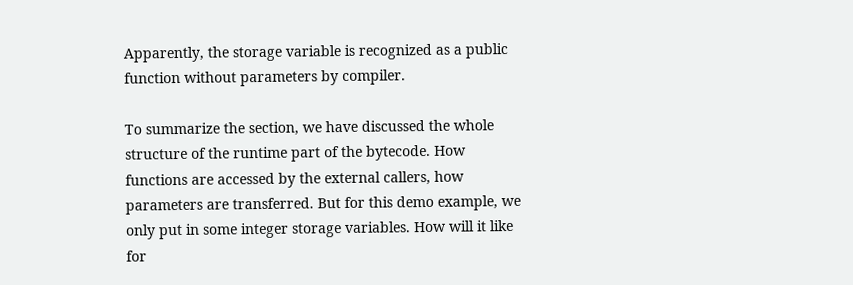Apparently, the storage variable is recognized as a public function without parameters by compiler.

To summarize the section, we have discussed the whole structure of the runtime part of the bytecode. How functions are accessed by the external callers, how parameters are transferred. But for this demo example, we only put in some integer storage variables. How will it like for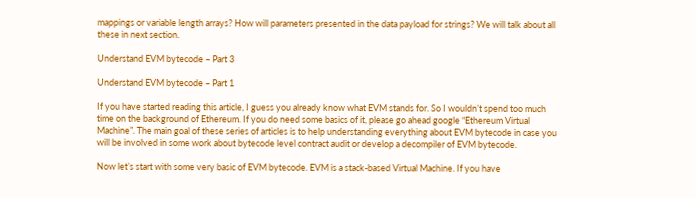mappings or variable length arrays? How will parameters presented in the data payload for strings? We will talk about all these in next section.

Understand EVM bytecode – Part 3

Understand EVM bytecode – Part 1

If you have started reading this article, I guess you already know what EVM stands for. So I wouldn’t spend too much time on the background of Ethereum. If you do need some basics of it, please go ahead google “Ethereum Virtual Machine”. The main goal of these series of articles is to help understanding everything about EVM bytecode in case you will be involved in some work about bytecode level contract audit or develop a decompiler of EVM bytecode.

Now let’s start with some very basic of EVM bytecode. EVM is a stack-based Virtual Machine. If you have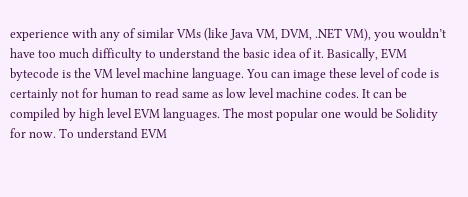experience with any of similar VMs (like Java VM, DVM, .NET VM), you wouldn’t have too much difficulty to understand the basic idea of it. Basically, EVM bytecode is the VM level machine language. You can image these level of code is certainly not for human to read same as low level machine codes. It can be compiled by high level EVM languages. The most popular one would be Solidity for now. To understand EVM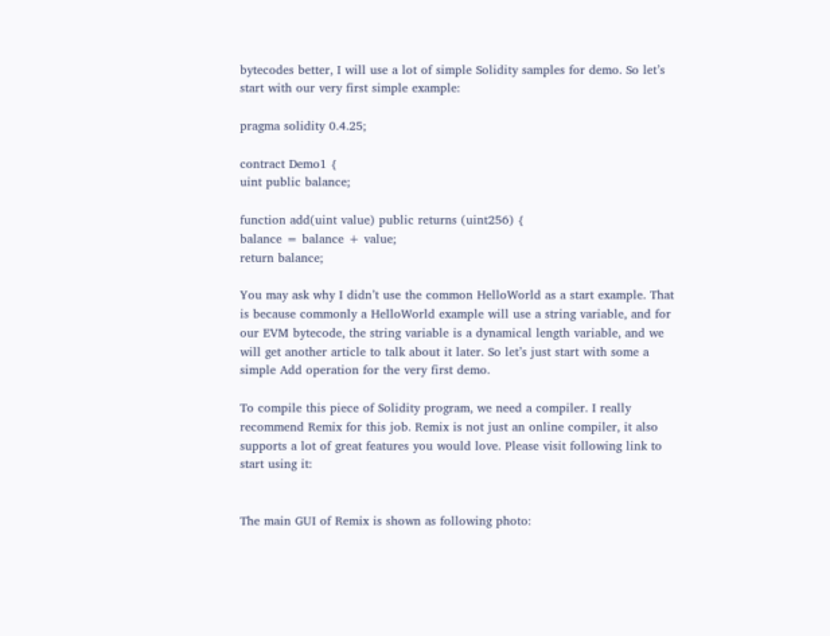bytecodes better, I will use a lot of simple Solidity samples for demo. So let’s start with our very first simple example:

pragma solidity 0.4.25;

contract Demo1 {
uint public balance;

function add(uint value) public returns (uint256) {
balance = balance + value;
return balance;

You may ask why I didn’t use the common HelloWorld as a start example. That is because commonly a HelloWorld example will use a string variable, and for our EVM bytecode, the string variable is a dynamical length variable, and we will get another article to talk about it later. So let’s just start with some a simple Add operation for the very first demo.

To compile this piece of Solidity program, we need a compiler. I really recommend Remix for this job. Remix is not just an online compiler, it also supports a lot of great features you would love. Please visit following link to start using it:


The main GUI of Remix is shown as following photo: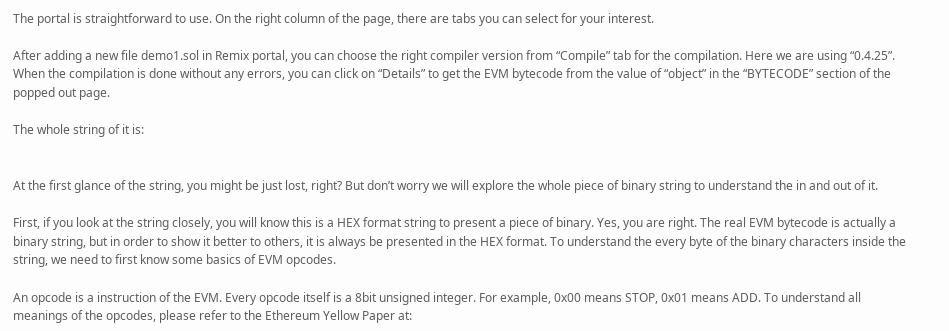The portal is straightforward to use. On the right column of the page, there are tabs you can select for your interest.

After adding a new file demo1.sol in Remix portal, you can choose the right compiler version from “Compile” tab for the compilation. Here we are using “0.4.25”. When the compilation is done without any errors, you can click on “Details” to get the EVM bytecode from the value of “object” in the “BYTECODE” section of the popped out page.

The whole string of it is:


At the first glance of the string, you might be just lost, right? But don’t worry we will explore the whole piece of binary string to understand the in and out of it.

First, if you look at the string closely, you will know this is a HEX format string to present a piece of binary. Yes, you are right. The real EVM bytecode is actually a binary string, but in order to show it better to others, it is always be presented in the HEX format. To understand the every byte of the binary characters inside the string, we need to first know some basics of EVM opcodes.

An opcode is a instruction of the EVM. Every opcode itself is a 8bit unsigned integer. For example, 0x00 means STOP, 0x01 means ADD. To understand all meanings of the opcodes, please refer to the Ethereum Yellow Paper at: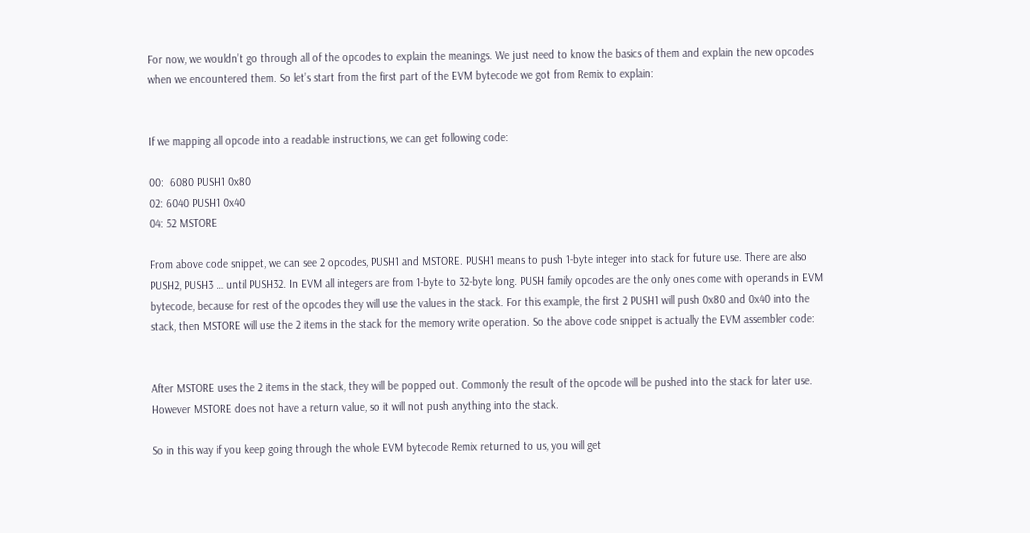For now, we wouldn’t go through all of the opcodes to explain the meanings. We just need to know the basics of them and explain the new opcodes when we encountered them. So let’s start from the first part of the EVM bytecode we got from Remix to explain:


If we mapping all opcode into a readable instructions, we can get following code:

00:  6080 PUSH1 0x80
02: 6040 PUSH1 0x40
04: 52 MSTORE

From above code snippet, we can see 2 opcodes, PUSH1 and MSTORE. PUSH1 means to push 1-byte integer into stack for future use. There are also PUSH2, PUSH3 … until PUSH32. In EVM all integers are from 1-byte to 32-byte long. PUSH family opcodes are the only ones come with operands in EVM bytecode, because for rest of the opcodes they will use the values in the stack. For this example, the first 2 PUSH1 will push 0x80 and 0x40 into the stack, then MSTORE will use the 2 items in the stack for the memory write operation. So the above code snippet is actually the EVM assembler code:


After MSTORE uses the 2 items in the stack, they will be popped out. Commonly the result of the opcode will be pushed into the stack for later use. However MSTORE does not have a return value, so it will not push anything into the stack.

So in this way if you keep going through the whole EVM bytecode Remix returned to us, you will get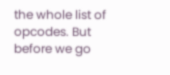the whole list of opcodes. But before we go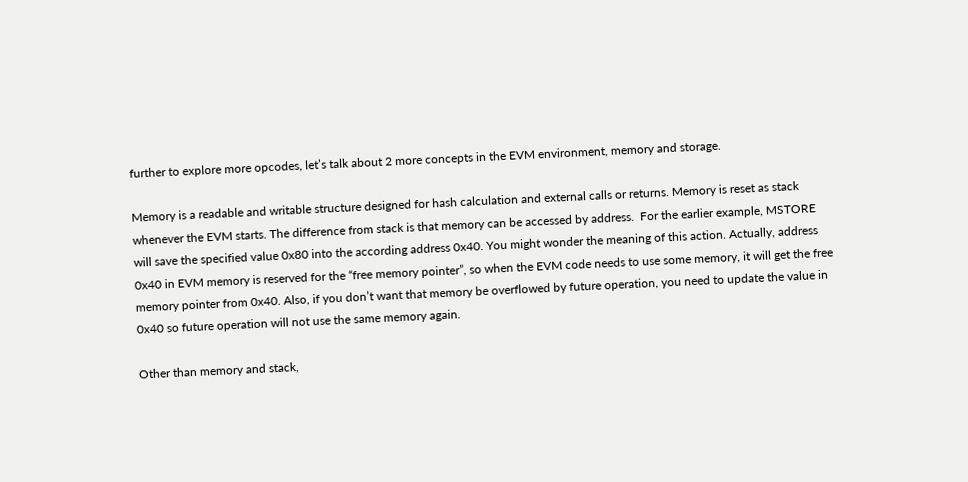further to explore more opcodes, let’s talk about 2 more concepts in the EVM environment, memory and storage.

Memory is a readable and writable structure designed for hash calculation and external calls or returns. Memory is reset as stack whenever the EVM starts. The difference from stack is that memory can be accessed by address.  For the earlier example, MSTORE will save the specified value 0x80 into the according address 0x40. You might wonder the meaning of this action. Actually, address 0x40 in EVM memory is reserved for the “free memory pointer”, so when the EVM code needs to use some memory, it will get the free memory pointer from 0x40. Also, if you don’t want that memory be overflowed by future operation, you need to update the value in 0x40 so future operation will not use the same memory again.

Other than memory and stack,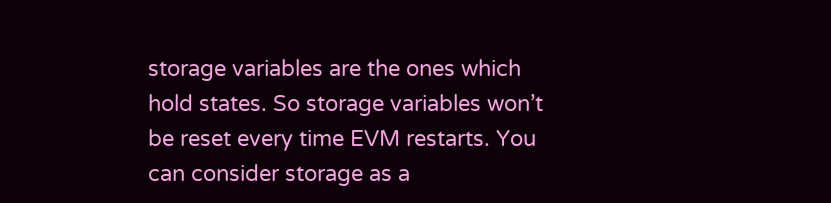storage variables are the ones which hold states. So storage variables won’t be reset every time EVM restarts. You can consider storage as a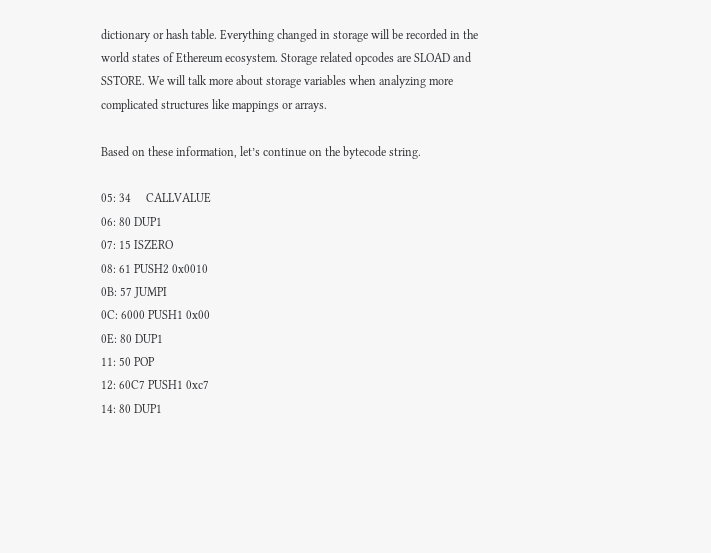dictionary or hash table. Everything changed in storage will be recorded in the world states of Ethereum ecosystem. Storage related opcodes are SLOAD and SSTORE. We will talk more about storage variables when analyzing more complicated structures like mappings or arrays.

Based on these information, let’s continue on the bytecode string.

05: 34     CALLVALUE
06: 80 DUP1
07: 15 ISZERO
08: 61 PUSH2 0x0010
0B: 57 JUMPI
0C: 6000 PUSH1 0x00
0E: 80 DUP1
11: 50 POP
12: 60C7 PUSH1 0xc7
14: 80 DUP1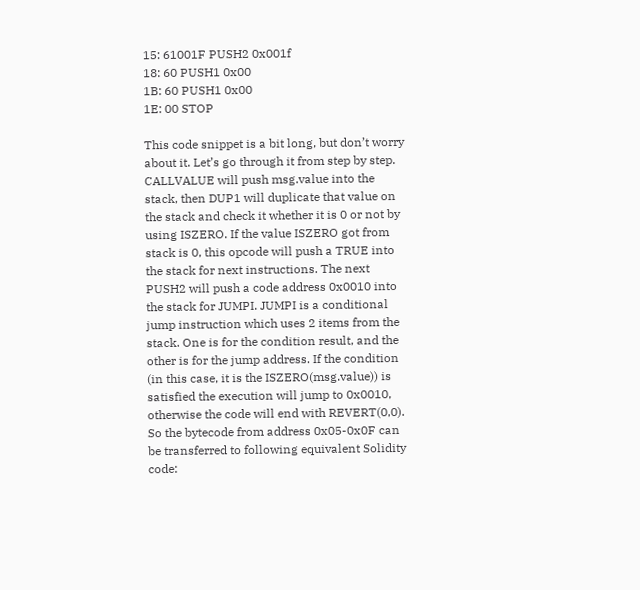15: 61001F PUSH2 0x001f
18: 60 PUSH1 0x00
1B: 60 PUSH1 0x00
1E: 00 STOP

This code snippet is a bit long, but don’t worry about it. Let’s go through it from step by step. CALLVALUE will push msg.value into the stack, then DUP1 will duplicate that value on the stack and check it whether it is 0 or not by using ISZERO. If the value ISZERO got from stack is 0, this opcode will push a TRUE into the stack for next instructions. The next PUSH2 will push a code address 0x0010 into the stack for JUMPI. JUMPI is a conditional jump instruction which uses 2 items from the stack. One is for the condition result, and the other is for the jump address. If the condition (in this case, it is the ISZERO(msg.value)) is satisfied the execution will jump to 0x0010, otherwise the code will end with REVERT(0,0). So the bytecode from address 0x05-0x0F can be transferred to following equivalent Solidity code: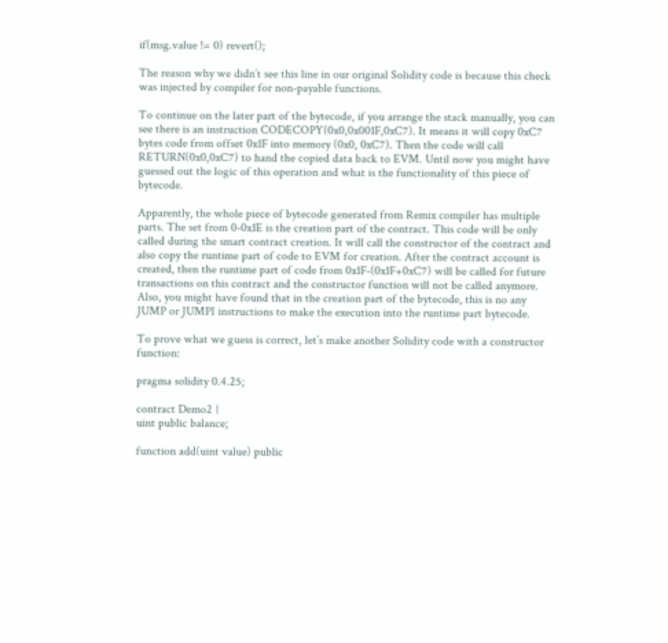if(msg.value != 0) revert();

The reason why we didn’t see this line in our original Solidity code is because this check was injected by compiler for non-payable functions.

To continue on the later part of the bytecode, if you arrange the stack manually, you can see there is an instruction CODECOPY(0x0,0x001F,0xC7). It means it will copy 0xC7 bytes code from offset 0x1F into memory (0x0, 0xC7). Then the code will call RETURN(0x0,0xC7) to hand the copied data back to EVM. Until now you might have guessed out the logic of this operation and what is the functionality of this piece of bytecode.

Apparently, the whole piece of bytecode generated from Remix compiler has multiple parts. The set from 0-0x1E is the creation part of the contract. This code will be only called during the smart contract creation. It will call the constructor of the contract and also copy the runtime part of code to EVM for creation. After the contract account is created, then the runtime part of code from 0x1F-(0x1F+0xC7) will be called for future transactions on this contract and the constructor function will not be called anymore. Also, you might have found that in the creation part of the bytecode, this is no any JUMP or JUMPI instructions to make the execution into the runtime part bytecode.

To prove what we guess is correct, let’s make another Solidity code with a constructor function:

pragma solidity 0.4.25;

contract Demo2 {
uint public balance;

function add(uint value) public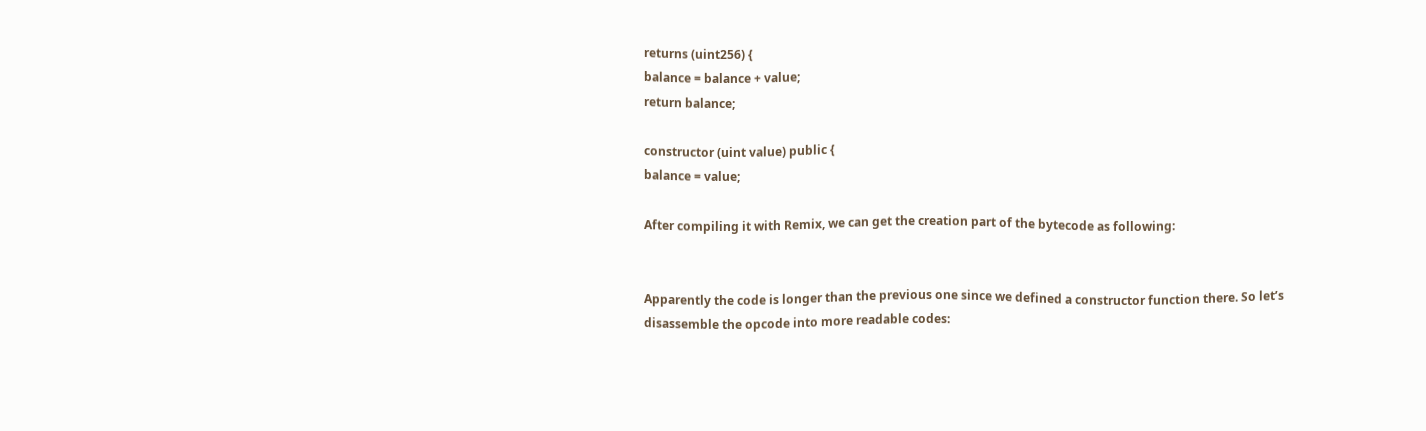returns (uint256) {
balance = balance + value;
return balance;

constructor (uint value) public {
balance = value;

After compiling it with Remix, we can get the creation part of the bytecode as following:


Apparently the code is longer than the previous one since we defined a constructor function there. So let’s disassemble the opcode into more readable codes: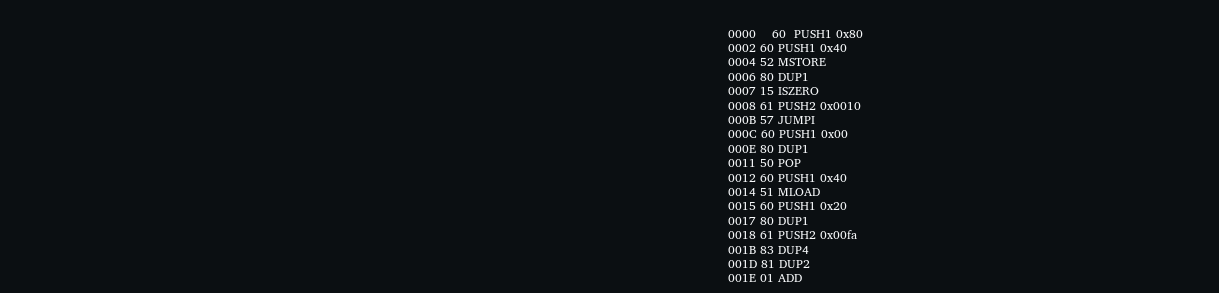0000    60  PUSH1 0x80
0002 60 PUSH1 0x40
0004 52 MSTORE
0006 80 DUP1
0007 15 ISZERO
0008 61 PUSH2 0x0010
000B 57 JUMPI
000C 60 PUSH1 0x00
000E 80 DUP1
0011 50 POP
0012 60 PUSH1 0x40
0014 51 MLOAD
0015 60 PUSH1 0x20
0017 80 DUP1
0018 61 PUSH2 0x00fa
001B 83 DUP4
001D 81 DUP2
001E 01 ADD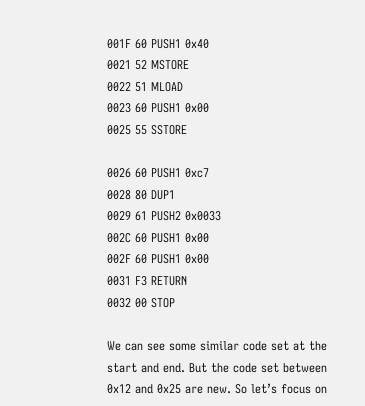001F 60 PUSH1 0x40
0021 52 MSTORE
0022 51 MLOAD
0023 60 PUSH1 0x00
0025 55 SSTORE

0026 60 PUSH1 0xc7
0028 80 DUP1
0029 61 PUSH2 0x0033
002C 60 PUSH1 0x00
002F 60 PUSH1 0x00
0031 F3 RETURN
0032 00 STOP

We can see some similar code set at the start and end. But the code set between 0x12 and 0x25 are new. So let’s focus on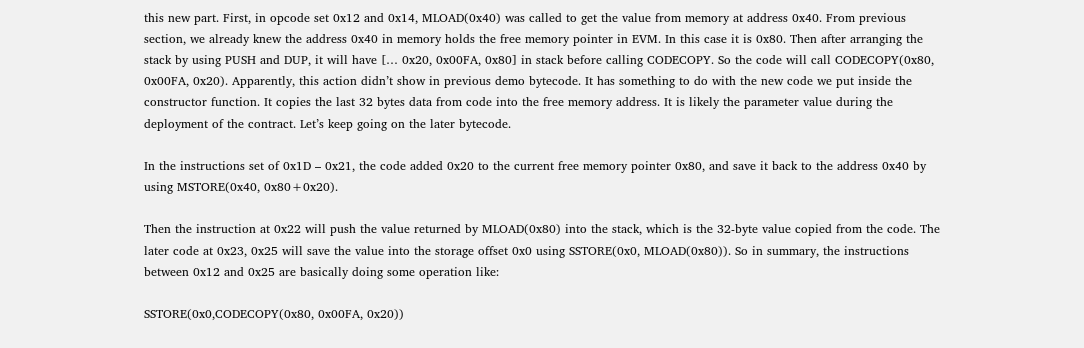this new part. First, in opcode set 0x12 and 0x14, MLOAD(0x40) was called to get the value from memory at address 0x40. From previous section, we already knew the address 0x40 in memory holds the free memory pointer in EVM. In this case it is 0x80. Then after arranging the stack by using PUSH and DUP, it will have [… 0x20, 0x00FA, 0x80] in stack before calling CODECOPY. So the code will call CODECOPY(0x80, 0x00FA, 0x20). Apparently, this action didn’t show in previous demo bytecode. It has something to do with the new code we put inside the constructor function. It copies the last 32 bytes data from code into the free memory address. It is likely the parameter value during the deployment of the contract. Let’s keep going on the later bytecode.

In the instructions set of 0x1D – 0x21, the code added 0x20 to the current free memory pointer 0x80, and save it back to the address 0x40 by using MSTORE(0x40, 0x80+0x20).

Then the instruction at 0x22 will push the value returned by MLOAD(0x80) into the stack, which is the 32-byte value copied from the code. The later code at 0x23, 0x25 will save the value into the storage offset 0x0 using SSTORE(0x0, MLOAD(0x80)). So in summary, the instructions between 0x12 and 0x25 are basically doing some operation like:

SSTORE(0x0,CODECOPY(0x80, 0x00FA, 0x20))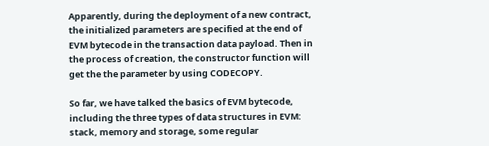Apparently, during the deployment of a new contract, the initialized parameters are specified at the end of EVM bytecode in the transaction data payload. Then in the process of creation, the constructor function will get the the parameter by using CODECOPY.

So far, we have talked the basics of EVM bytecode, including the three types of data structures in EVM: stack, memory and storage, some regular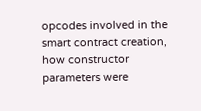opcodes involved in the smart contract creation, how constructor parameters were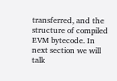transferred, and the structure of compiled EVM bytecode. In next section we will talk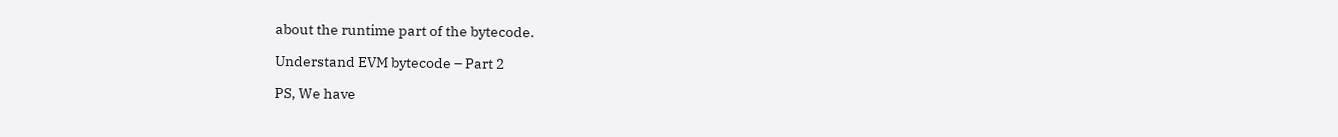about the runtime part of the bytecode.

Understand EVM bytecode – Part 2

PS, We have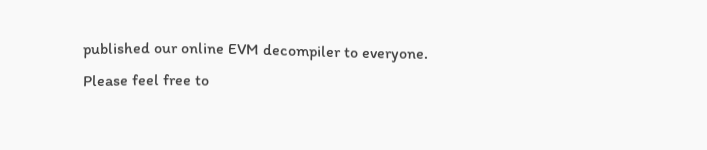published our online EVM decompiler to everyone. Please feel free to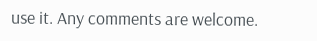use it. Any comments are welcome.